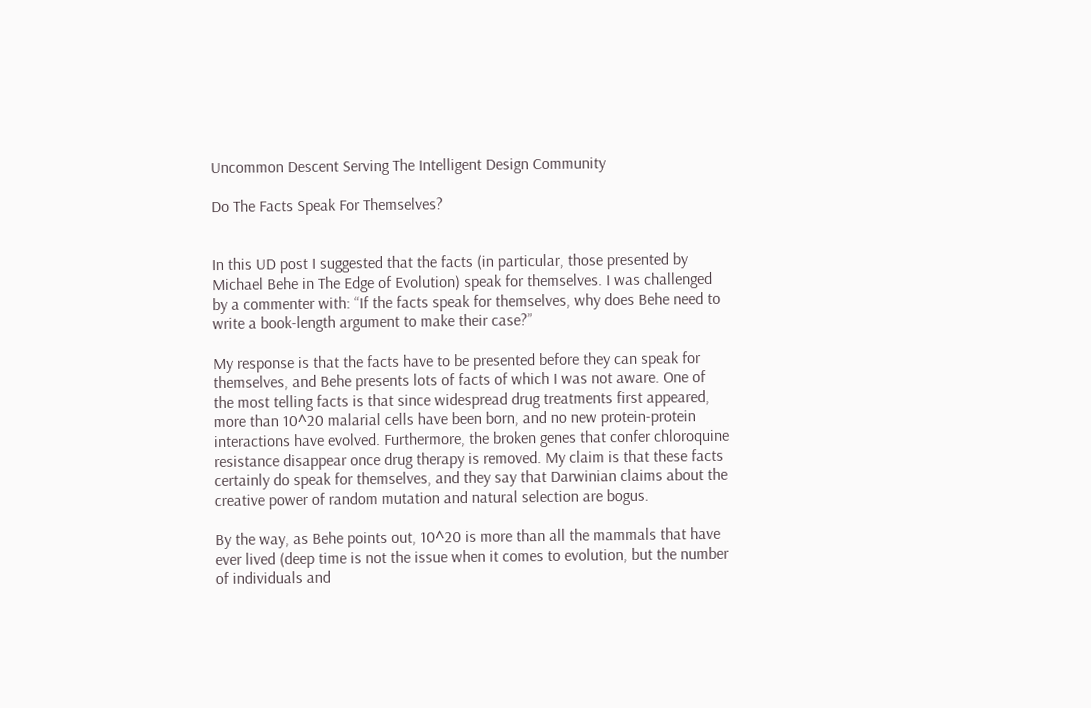Uncommon Descent Serving The Intelligent Design Community

Do The Facts Speak For Themselves?


In this UD post I suggested that the facts (in particular, those presented by Michael Behe in The Edge of Evolution) speak for themselves. I was challenged by a commenter with: “If the facts speak for themselves, why does Behe need to write a book-length argument to make their case?”

My response is that the facts have to be presented before they can speak for themselves, and Behe presents lots of facts of which I was not aware. One of the most telling facts is that since widespread drug treatments first appeared, more than 10^20 malarial cells have been born, and no new protein-protein interactions have evolved. Furthermore, the broken genes that confer chloroquine resistance disappear once drug therapy is removed. My claim is that these facts certainly do speak for themselves, and they say that Darwinian claims about the creative power of random mutation and natural selection are bogus.

By the way, as Behe points out, 10^20 is more than all the mammals that have ever lived (deep time is not the issue when it comes to evolution, but the number of individuals and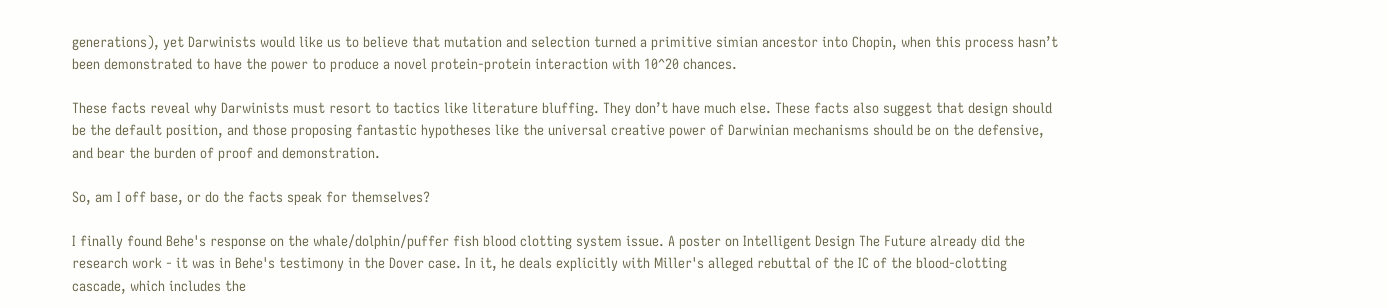generations), yet Darwinists would like us to believe that mutation and selection turned a primitive simian ancestor into Chopin, when this process hasn’t been demonstrated to have the power to produce a novel protein-protein interaction with 10^20 chances.

These facts reveal why Darwinists must resort to tactics like literature bluffing. They don’t have much else. These facts also suggest that design should be the default position, and those proposing fantastic hypotheses like the universal creative power of Darwinian mechanisms should be on the defensive, and bear the burden of proof and demonstration.

So, am I off base, or do the facts speak for themselves?

I finally found Behe's response on the whale/dolphin/puffer fish blood clotting system issue. A poster on Intelligent Design The Future already did the research work - it was in Behe's testimony in the Dover case. In it, he deals explicitly with Miller's alleged rebuttal of the IC of the blood-clotting cascade, which includes the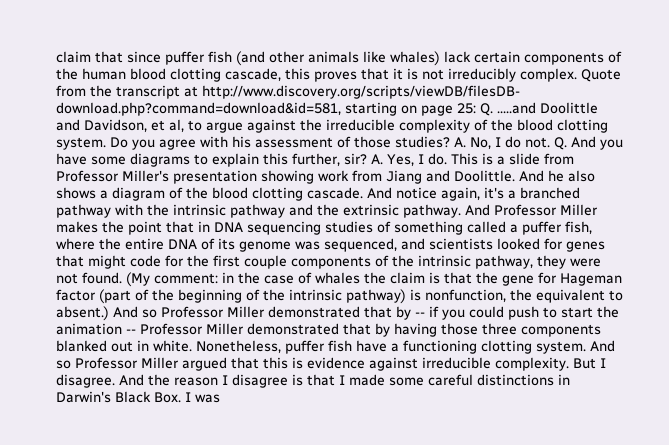claim that since puffer fish (and other animals like whales) lack certain components of the human blood clotting cascade, this proves that it is not irreducibly complex. Quote from the transcript at http://www.discovery.org/scripts/viewDB/filesDB-download.php?command=download&id=581, starting on page 25: Q. .....and Doolittle and Davidson, et al, to argue against the irreducible complexity of the blood clotting system. Do you agree with his assessment of those studies? A. No, I do not. Q. And you have some diagrams to explain this further, sir? A. Yes, I do. This is a slide from Professor Miller's presentation showing work from Jiang and Doolittle. And he also shows a diagram of the blood clotting cascade. And notice again, it's a branched pathway with the intrinsic pathway and the extrinsic pathway. And Professor Miller makes the point that in DNA sequencing studies of something called a puffer fish, where the entire DNA of its genome was sequenced, and scientists looked for genes that might code for the first couple components of the intrinsic pathway, they were not found. (My comment: in the case of whales the claim is that the gene for Hageman factor (part of the beginning of the intrinsic pathway) is nonfunction, the equivalent to absent.) And so Professor Miller demonstrated that by -- if you could push to start the animation -- Professor Miller demonstrated that by having those three components blanked out in white. Nonetheless, puffer fish have a functioning clotting system. And so Professor Miller argued that this is evidence against irreducible complexity. But I disagree. And the reason I disagree is that I made some careful distinctions in Darwin's Black Box. I was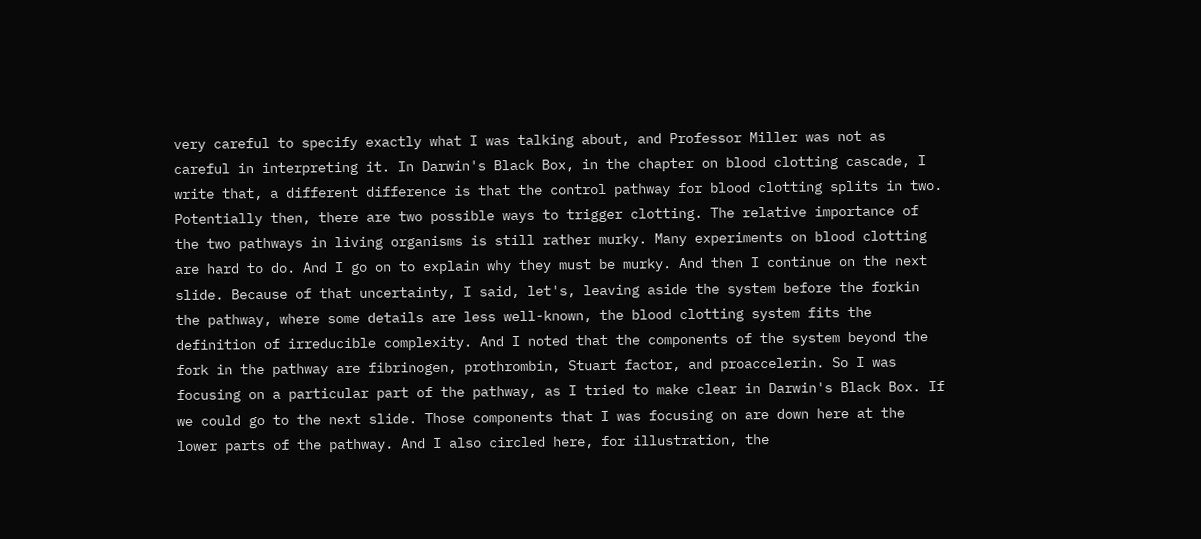very careful to specify exactly what I was talking about, and Professor Miller was not as careful in interpreting it. In Darwin's Black Box, in the chapter on blood clotting cascade, I write that, a different difference is that the control pathway for blood clotting splits in two. Potentially then, there are two possible ways to trigger clotting. The relative importance of the two pathways in living organisms is still rather murky. Many experiments on blood clotting are hard to do. And I go on to explain why they must be murky. And then I continue on the next slide. Because of that uncertainty, I said, let's, leaving aside the system before the forkin the pathway, where some details are less well-known, the blood clotting system fits the definition of irreducible complexity. And I noted that the components of the system beyond the fork in the pathway are fibrinogen, prothrombin, Stuart factor, and proaccelerin. So I was focusing on a particular part of the pathway, as I tried to make clear in Darwin's Black Box. If we could go to the next slide. Those components that I was focusing on are down here at the lower parts of the pathway. And I also circled here, for illustration, the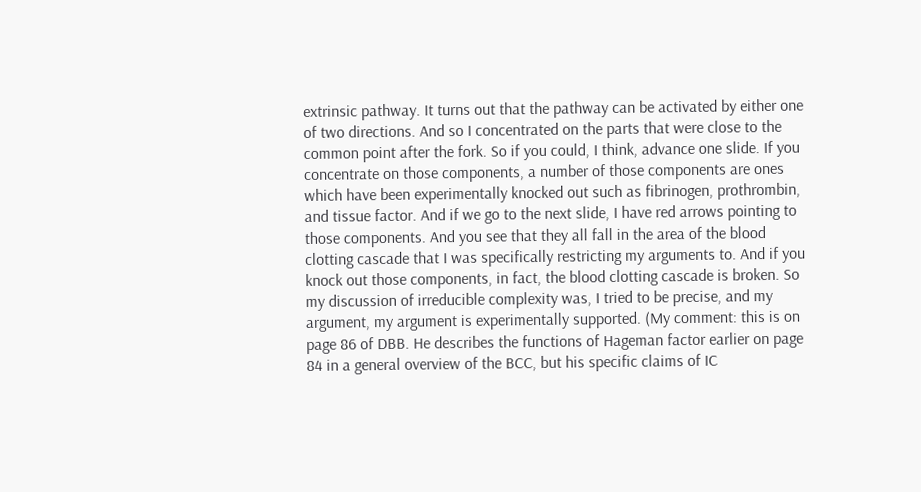extrinsic pathway. It turns out that the pathway can be activated by either one of two directions. And so I concentrated on the parts that were close to the common point after the fork. So if you could, I think, advance one slide. If you concentrate on those components, a number of those components are ones which have been experimentally knocked out such as fibrinogen, prothrombin, and tissue factor. And if we go to the next slide, I have red arrows pointing to those components. And you see that they all fall in the area of the blood clotting cascade that I was specifically restricting my arguments to. And if you knock out those components, in fact, the blood clotting cascade is broken. So my discussion of irreducible complexity was, I tried to be precise, and my argument, my argument is experimentally supported. (My comment: this is on page 86 of DBB. He describes the functions of Hageman factor earlier on page 84 in a general overview of the BCC, but his specific claims of IC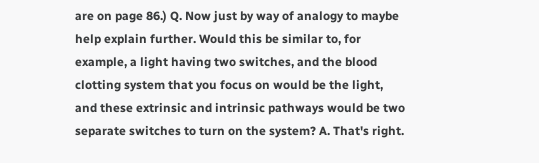are on page 86.) Q. Now just by way of analogy to maybe help explain further. Would this be similar to, for example, a light having two switches, and the blood clotting system that you focus on would be the light, and these extrinsic and intrinsic pathways would be two separate switches to turn on the system? A. That's right.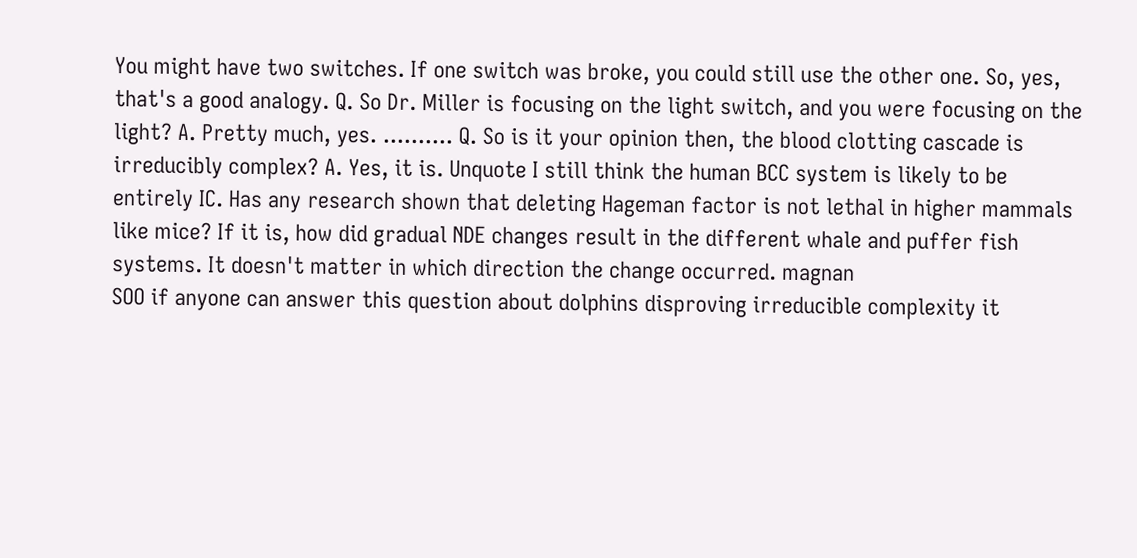You might have two switches. If one switch was broke, you could still use the other one. So, yes, that's a good analogy. Q. So Dr. Miller is focusing on the light switch, and you were focusing on the light? A. Pretty much, yes. .......... Q. So is it your opinion then, the blood clotting cascade is irreducibly complex? A. Yes, it is. Unquote I still think the human BCC system is likely to be entirely IC. Has any research shown that deleting Hageman factor is not lethal in higher mammals like mice? If it is, how did gradual NDE changes result in the different whale and puffer fish systems. It doesn't matter in which direction the change occurred. magnan
SOO if anyone can answer this question about dolphins disproving irreducible complexity it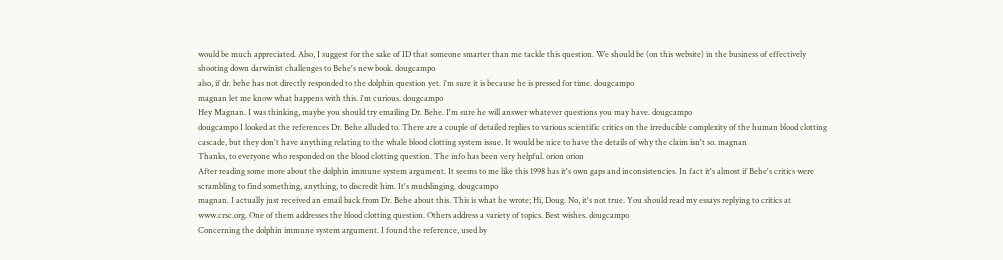would be much appreciated. Also, I suggest for the sake of ID that someone smarter than me tackle this question. We should be (on this website) in the business of effectively shooting down darwinist challenges to Behe's new book. dougcampo
also, if dr. behe has not directly responded to the dolphin question yet. i'm sure it is because he is pressed for time. dougcampo
magnan let me know what happens with this. i'm curious. dougcampo
Hey Magnan. I was thinking, maybe you should try emailing Dr. Behe. I'm sure he will answer whatever questions you may have. dougcampo
dougcampo I looked at the references Dr. Behe alluded to. There are a couple of detailed replies to various scientific critics on the irreducible complexity of the human blood clotting cascade, but they don't have anything relating to the whale blood clotting system issue. It would be nice to have the details of why the claim isn't so. magnan
Thanks, to everyone who responded on the blood clotting question. The info has been very helpful. orion orion
After reading some more about the dolphin immune system argument. It seems to me like this 1998 has it's own gaps and inconsistencies. In fact it's almost if Behe's critics were scrambling to find something, anything, to discredit him. It's mudslinging. dougcampo
magnan. I actually just received an email back from Dr. Behe about this. This is what he wrote; Hi, Doug. No, it's not true. You should read my essays replying to critics at www.crsc.org. One of them addresses the blood clotting question. Others address a variety of topics. Best wishes. dougcampo
Concerning the dolphin immune system argument. I found the reference, used by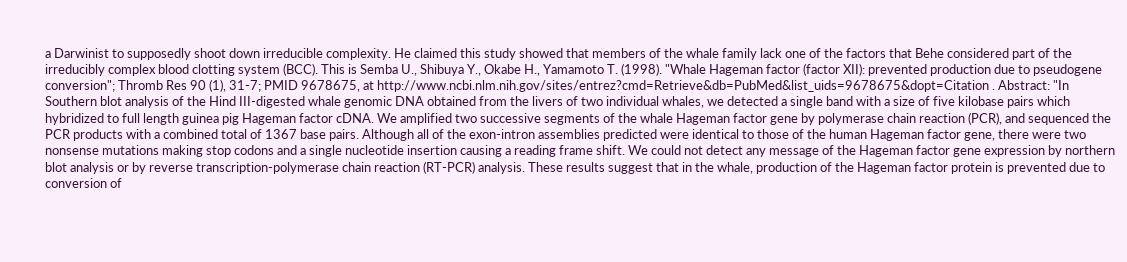a Darwinist to supposedly shoot down irreducible complexity. He claimed this study showed that members of the whale family lack one of the factors that Behe considered part of the irreducibly complex blood clotting system (BCC). This is Semba U., Shibuya Y., Okabe H., Yamamoto T. (1998). "Whale Hageman factor (factor XII): prevented production due to pseudogene conversion"; Thromb Res 90 (1), 31-7; PMID 9678675, at http://www.ncbi.nlm.nih.gov/sites/entrez?cmd=Retrieve&db=PubMed&list_uids=9678675&dopt=Citation . Abstract: "In Southern blot analysis of the Hind III-digested whale genomic DNA obtained from the livers of two individual whales, we detected a single band with a size of five kilobase pairs which hybridized to full length guinea pig Hageman factor cDNA. We amplified two successive segments of the whale Hageman factor gene by polymerase chain reaction (PCR), and sequenced the PCR products with a combined total of 1367 base pairs. Although all of the exon-intron assemblies predicted were identical to those of the human Hageman factor gene, there were two nonsense mutations making stop codons and a single nucleotide insertion causing a reading frame shift. We could not detect any message of the Hageman factor gene expression by northern blot analysis or by reverse transcription-polymerase chain reaction (RT-PCR) analysis. These results suggest that in the whale, production of the Hageman factor protein is prevented due to conversion of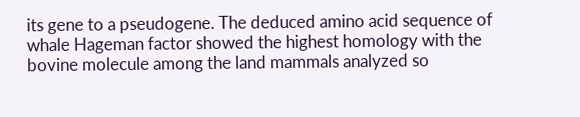its gene to a pseudogene. The deduced amino acid sequence of whale Hageman factor showed the highest homology with the bovine molecule among the land mammals analyzed so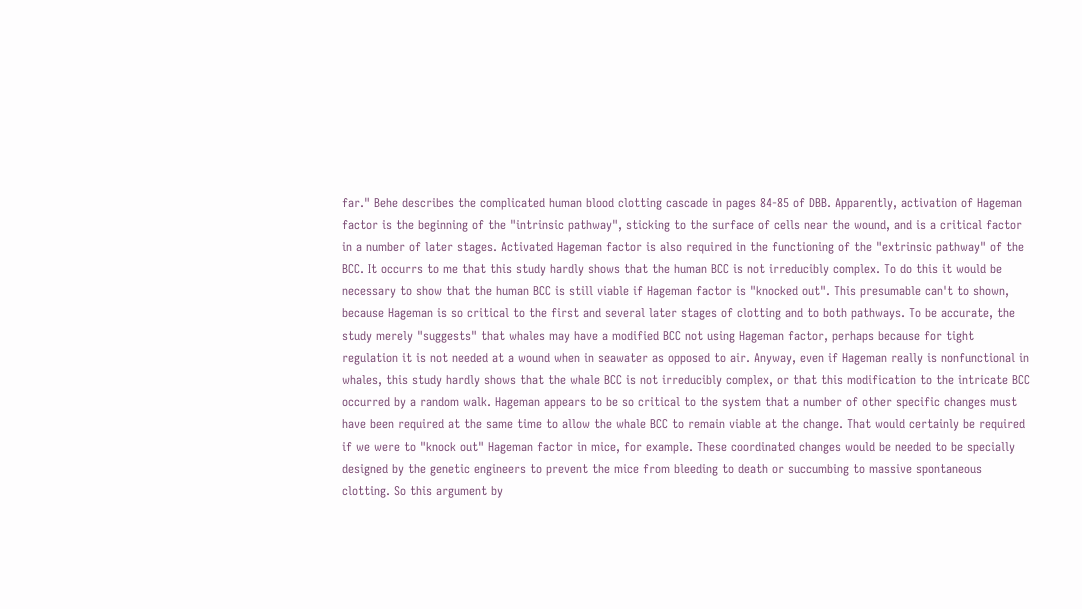far." Behe describes the complicated human blood clotting cascade in pages 84-85 of DBB. Apparently, activation of Hageman factor is the beginning of the "intrinsic pathway", sticking to the surface of cells near the wound, and is a critical factor in a number of later stages. Activated Hageman factor is also required in the functioning of the "extrinsic pathway" of the BCC. It occurrs to me that this study hardly shows that the human BCC is not irreducibly complex. To do this it would be necessary to show that the human BCC is still viable if Hageman factor is "knocked out". This presumable can't to shown, because Hageman is so critical to the first and several later stages of clotting and to both pathways. To be accurate, the study merely "suggests" that whales may have a modified BCC not using Hageman factor, perhaps because for tight regulation it is not needed at a wound when in seawater as opposed to air. Anyway, even if Hageman really is nonfunctional in whales, this study hardly shows that the whale BCC is not irreducibly complex, or that this modification to the intricate BCC occurred by a random walk. Hageman appears to be so critical to the system that a number of other specific changes must have been required at the same time to allow the whale BCC to remain viable at the change. That would certainly be required if we were to "knock out" Hageman factor in mice, for example. These coordinated changes would be needed to be specially designed by the genetic engineers to prevent the mice from bleeding to death or succumbing to massive spontaneous clotting. So this argument by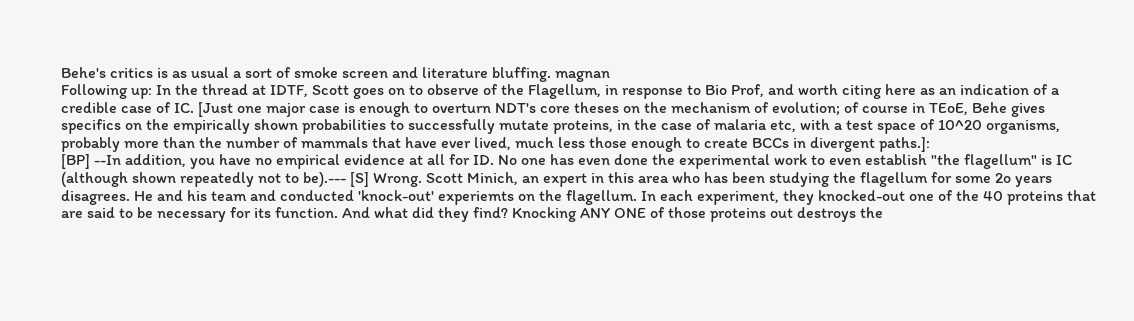Behe's critics is as usual a sort of smoke screen and literature bluffing. magnan
Following up: In the thread at IDTF, Scott goes on to observe of the Flagellum, in response to Bio Prof, and worth citing here as an indication of a credible case of IC. [Just one major case is enough to overturn NDT's core theses on the mechanism of evolution; of course in TEoE, Behe gives specifics on the empirically shown probabilities to successfully mutate proteins, in the case of malaria etc, with a test space of 10^20 organisms, probably more than the number of mammals that have ever lived, much less those enough to create BCCs in divergent paths.]:
[BP] --In addition, you have no empirical evidence at all for ID. No one has even done the experimental work to even establish "the flagellum" is IC (although shown repeatedly not to be).--- [S] Wrong. Scott Minich, an expert in this area who has been studying the flagellum for some 2o years disagrees. He and his team and conducted 'knock-out' experiemts on the flagellum. In each experiment, they knocked-out one of the 40 proteins that are said to be necessary for its function. And what did they find? Knocking ANY ONE of those proteins out destroys the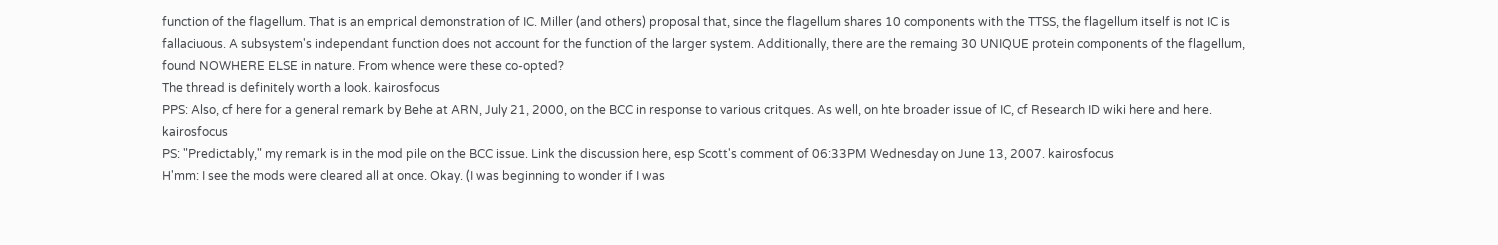function of the flagellum. That is an emprical demonstration of IC. Miller (and others) proposal that, since the flagellum shares 10 components with the TTSS, the flagellum itself is not IC is fallaciuous. A subsystem's independant function does not account for the function of the larger system. Additionally, there are the remaing 30 UNIQUE protein components of the flagellum, found NOWHERE ELSE in nature. From whence were these co-opted?
The thread is definitely worth a look. kairosfocus
PPS: Also, cf here for a general remark by Behe at ARN, July 21, 2000, on the BCC in response to various critques. As well, on hte broader issue of IC, cf Research ID wiki here and here. kairosfocus
PS: "Predictably," my remark is in the mod pile on the BCC issue. Link the discussion here, esp Scott's comment of 06:33PM Wednesday on June 13, 2007. kairosfocus
H'mm: I see the mods were cleared all at once. Okay. (I was beginning to wonder if I was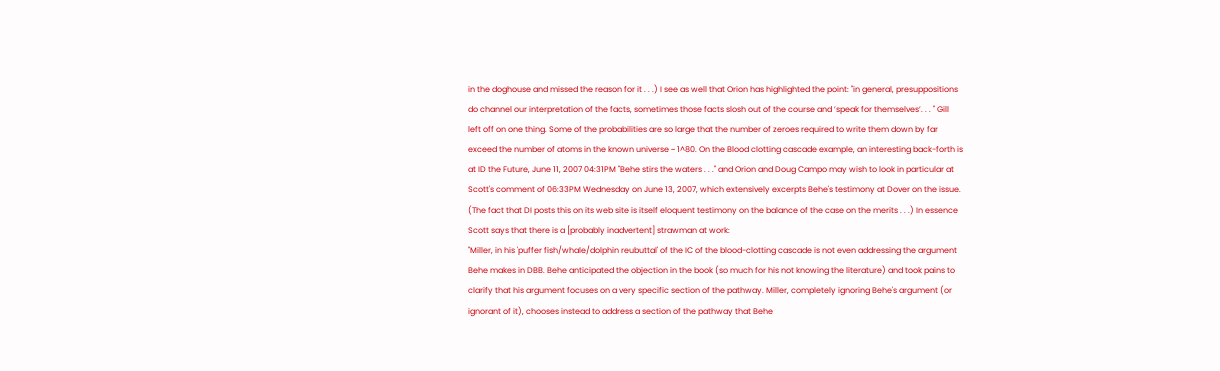in the doghouse and missed the reason for it . . .) I see as well that Orion has highlighted the point: "in general, presuppositions do channel our interpretation of the facts, sometimes those facts slosh out of the course and ’speak for themselves’. . . " Gill left off on one thing. Some of the probabilities are so large that the number of zeroes required to write them down by far exceed the number of atoms in the known universe ~ 1^80. On the Blood clotting cascade example, an interesting back-forth is at ID the Future, June 11, 2007 04:31PM "Behe stirs the waters . . ." and Orion and Doug Campo may wish to look in particular at Scott's comment of 06:33PM Wednesday on June 13, 2007, which extensively excerpts Behe's testimony at Dover on the issue. (The fact that DI posts this on its web site is itself eloquent testimony on the balance of the case on the merits . . .) In essence Scott says that there is a [probably inadvertent] strawman at work:
"Miller, in his 'puffer fish/whale/dolphin reubuttal' of the IC of the blood-clotting cascade is not even addressing the argument Behe makes in DBB. Behe anticipated the objection in the book (so much for his not knowing the literature) and took pains to clarify that his argument focuses on a very specific section of the pathway. Miller, completely ignoring Behe's argument (or ignorant of it), chooses instead to address a section of the pathway that Behe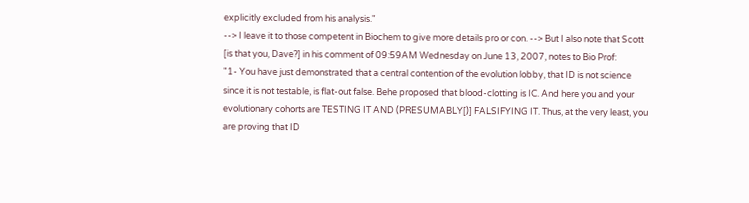explicitly excluded from his analysis."
--> I leave it to those competent in Biochem to give more details pro or con. --> But I also note that Scott [is that you, Dave?] in his comment of 09:59AM Wednesday on June 13, 2007, notes to Bio Prof:
"1- You have just demonstrated that a central contention of the evolution lobby, that ID is not science since it is not testable, is flat-out false. Behe proposed that blood-clotting is IC. And here you and your evolutionary cohorts are TESTING IT AND (PRESUMABLY[)] FALSIFYING IT. Thus, at the very least, you are proving that ID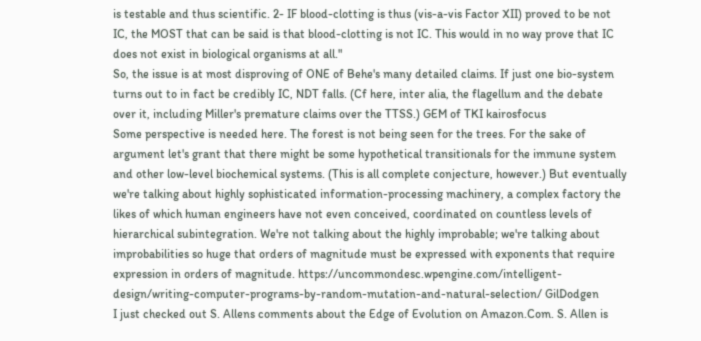is testable and thus scientific. 2- IF blood-clotting is thus (vis-a-vis Factor XII) proved to be not IC, the MOST that can be said is that blood-clotting is not IC. This would in no way prove that IC does not exist in biological organisms at all."
So, the issue is at most disproving of ONE of Behe's many detailed claims. If just one bio-system turns out to in fact be credibly IC, NDT falls. (Cf here, inter alia, the flagellum and the debate over it, including Miller's premature claims over the TTSS.) GEM of TKI kairosfocus
Some perspective is needed here. The forest is not being seen for the trees. For the sake of argument let's grant that there might be some hypothetical transitionals for the immune system and other low-level biochemical systems. (This is all complete conjecture, however.) But eventually we're talking about highly sophisticated information-processing machinery, a complex factory the likes of which human engineers have not even conceived, coordinated on countless levels of hierarchical subintegration. We're not talking about the highly improbable; we're talking about improbabilities so huge that orders of magnitude must be expressed with exponents that require expression in orders of magnitude. https://uncommondesc.wpengine.com/intelligent-design/writing-computer-programs-by-random-mutation-and-natural-selection/ GilDodgen
I just checked out S. Allens comments about the Edge of Evolution on Amazon.Com. S. Allen is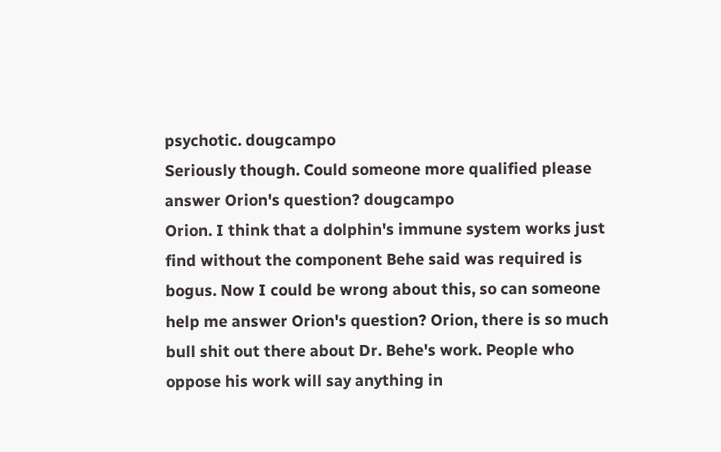psychotic. dougcampo
Seriously though. Could someone more qualified please answer Orion's question? dougcampo
Orion. I think that a dolphin's immune system works just find without the component Behe said was required is bogus. Now I could be wrong about this, so can someone help me answer Orion's question? Orion, there is so much bull shit out there about Dr. Behe's work. People who oppose his work will say anything in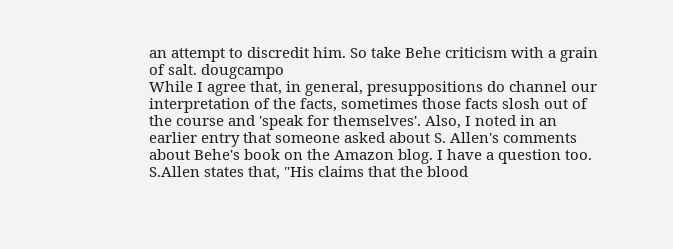an attempt to discredit him. So take Behe criticism with a grain of salt. dougcampo
While I agree that, in general, presuppositions do channel our interpretation of the facts, sometimes those facts slosh out of the course and 'speak for themselves'. Also, I noted in an earlier entry that someone asked about S. Allen's comments about Behe's book on the Amazon blog. I have a question too. S.Allen states that, "His claims that the blood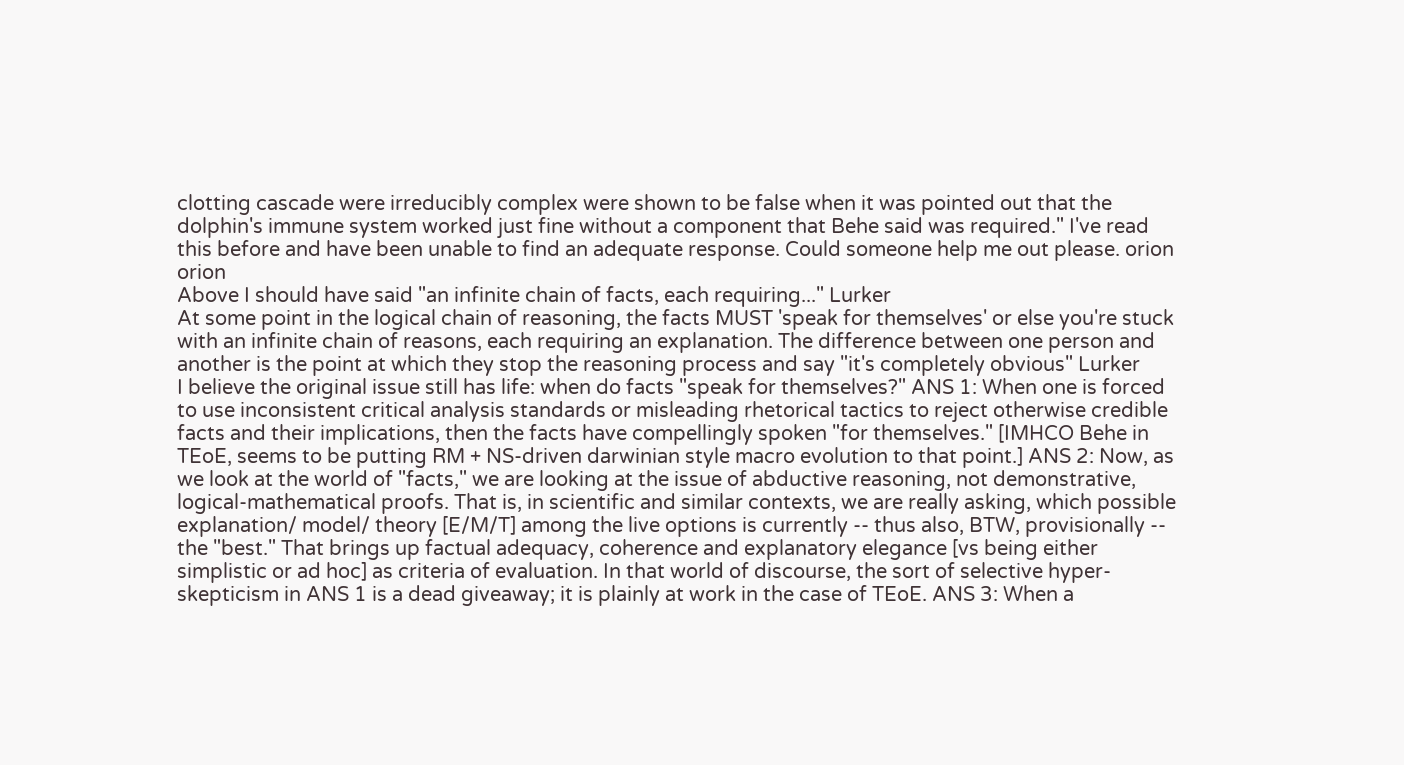clotting cascade were irreducibly complex were shown to be false when it was pointed out that the dolphin's immune system worked just fine without a component that Behe said was required." I've read this before and have been unable to find an adequate response. Could someone help me out please. orion orion
Above I should have said "an infinite chain of facts, each requiring..." Lurker
At some point in the logical chain of reasoning, the facts MUST 'speak for themselves' or else you're stuck with an infinite chain of reasons, each requiring an explanation. The difference between one person and another is the point at which they stop the reasoning process and say "it's completely obvious" Lurker
I believe the original issue still has life: when do facts "speak for themselves?" ANS 1: When one is forced to use inconsistent critical analysis standards or misleading rhetorical tactics to reject otherwise credible facts and their implications, then the facts have compellingly spoken "for themselves." [IMHCO Behe in TEoE, seems to be putting RM + NS-driven darwinian style macro evolution to that point.] ANS 2: Now, as we look at the world of "facts," we are looking at the issue of abductive reasoning, not demonstrative, logical-mathematical proofs. That is, in scientific and similar contexts, we are really asking, which possible explanation/ model/ theory [E/M/T] among the live options is currently -- thus also, BTW, provisionally -- the "best." That brings up factual adequacy, coherence and explanatory elegance [vs being either simplistic or ad hoc] as criteria of evaluation. In that world of discourse, the sort of selective hyper-skepticism in ANS 1 is a dead giveaway; it is plainly at work in the case of TEoE. ANS 3: When a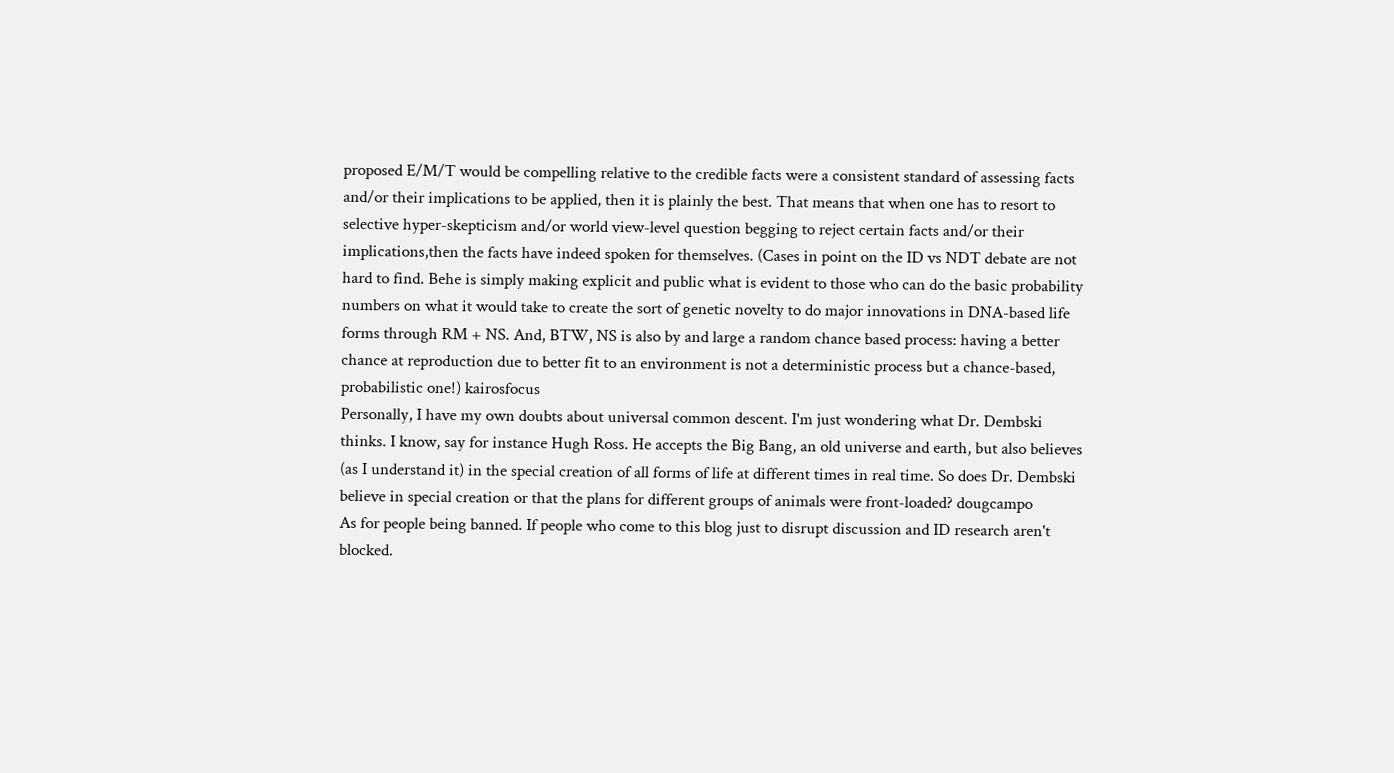proposed E/M/T would be compelling relative to the credible facts were a consistent standard of assessing facts and/or their implications to be applied, then it is plainly the best. That means that when one has to resort to selective hyper-skepticism and/or world view-level question begging to reject certain facts and/or their implications,then the facts have indeed spoken for themselves. (Cases in point on the ID vs NDT debate are not hard to find. Behe is simply making explicit and public what is evident to those who can do the basic probability numbers on what it would take to create the sort of genetic novelty to do major innovations in DNA-based life forms through RM + NS. And, BTW, NS is also by and large a random chance based process: having a better chance at reproduction due to better fit to an environment is not a deterministic process but a chance-based, probabilistic one!) kairosfocus
Personally, I have my own doubts about universal common descent. I'm just wondering what Dr. Dembski thinks. I know, say for instance Hugh Ross. He accepts the Big Bang, an old universe and earth, but also believes (as I understand it) in the special creation of all forms of life at different times in real time. So does Dr. Dembski believe in special creation or that the plans for different groups of animals were front-loaded? dougcampo
As for people being banned. If people who come to this blog just to disrupt discussion and ID research aren't blocked.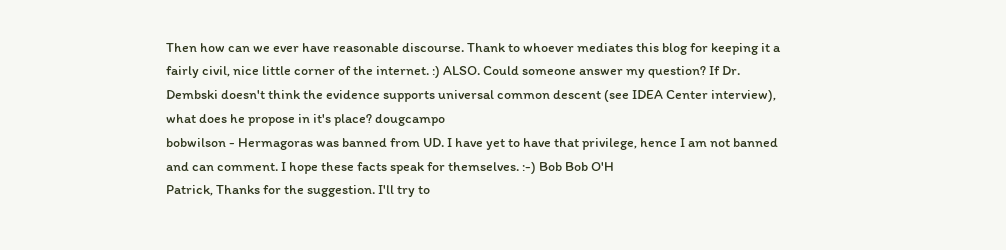Then how can we ever have reasonable discourse. Thank to whoever mediates this blog for keeping it a fairly civil, nice little corner of the internet. :) ALSO. Could someone answer my question? If Dr. Dembski doesn't think the evidence supports universal common descent (see IDEA Center interview), what does he propose in it's place? dougcampo
bobwilson - Hermagoras was banned from UD. I have yet to have that privilege, hence I am not banned and can comment. I hope these facts speak for themselves. :-) Bob Bob O'H
Patrick, Thanks for the suggestion. I'll try to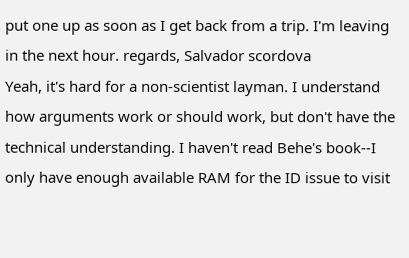put one up as soon as I get back from a trip. I'm leaving in the next hour. regards, Salvador scordova
Yeah, it's hard for a non-scientist layman. I understand how arguments work or should work, but don't have the technical understanding. I haven't read Behe's book--I only have enough available RAM for the ID issue to visit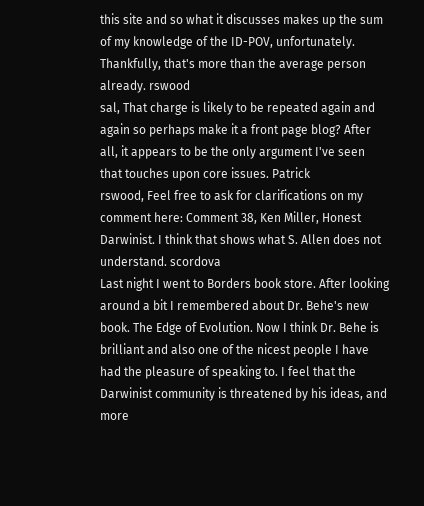this site and so what it discusses makes up the sum of my knowledge of the ID-POV, unfortunately. Thankfully, that's more than the average person already. rswood
sal, That charge is likely to be repeated again and again so perhaps make it a front page blog? After all, it appears to be the only argument I've seen that touches upon core issues. Patrick
rswood, Feel free to ask for clarifications on my comment here: Comment 38, Ken Miller, Honest Darwinist. I think that shows what S. Allen does not understand. scordova
Last night I went to Borders book store. After looking around a bit I remembered about Dr. Behe's new book. The Edge of Evolution. Now I think Dr. Behe is brilliant and also one of the nicest people I have had the pleasure of speaking to. I feel that the Darwinist community is threatened by his ideas, and more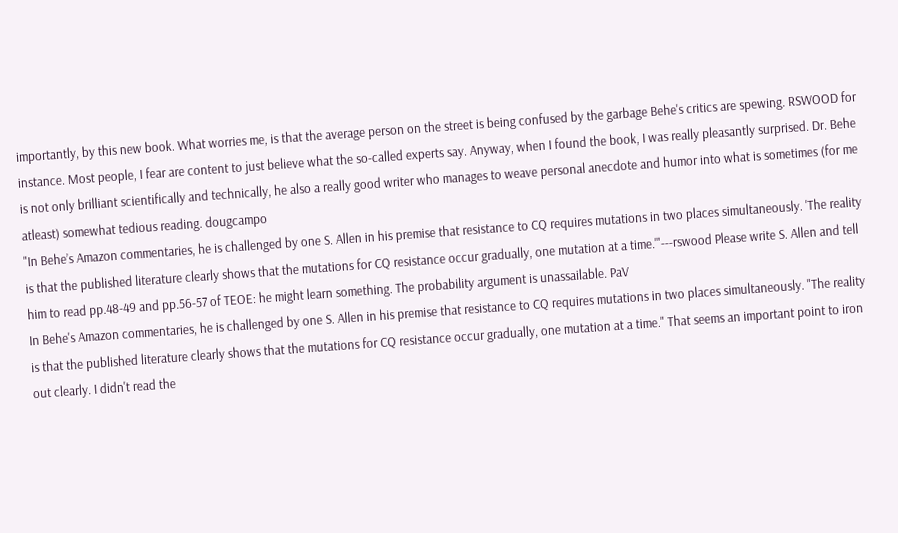importantly, by this new book. What worries me, is that the average person on the street is being confused by the garbage Behe's critics are spewing. RSWOOD for instance. Most people, I fear are content to just believe what the so-called experts say. Anyway, when I found the book, I was really pleasantly surprised. Dr. Behe is not only brilliant scientifically and technically, he also a really good writer who manages to weave personal anecdote and humor into what is sometimes (for me atleast) somewhat tedious reading. dougcampo
"In Behe’s Amazon commentaries, he is challenged by one S. Allen in his premise that resistance to CQ requires mutations in two places simultaneously. 'The reality is that the published literature clearly shows that the mutations for CQ resistance occur gradually, one mutation at a time.'"---rswood Please write S. Allen and tell him to read pp.48-49 and pp.56-57 of TEOE: he might learn something. The probability argument is unassailable. PaV
In Behe's Amazon commentaries, he is challenged by one S. Allen in his premise that resistance to CQ requires mutations in two places simultaneously. "The reality is that the published literature clearly shows that the mutations for CQ resistance occur gradually, one mutation at a time." That seems an important point to iron out clearly. I didn't read the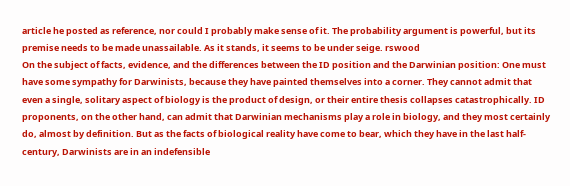article he posted as reference, nor could I probably make sense of it. The probability argument is powerful, but its premise needs to be made unassailable. As it stands, it seems to be under seige. rswood
On the subject of facts, evidence, and the differences between the ID position and the Darwinian position: One must have some sympathy for Darwinists, because they have painted themselves into a corner. They cannot admit that even a single, solitary aspect of biology is the product of design, or their entire thesis collapses catastrophically. ID proponents, on the other hand, can admit that Darwinian mechanisms play a role in biology, and they most certainly do, almost by definition. But as the facts of biological reality have come to bear, which they have in the last half-century, Darwinists are in an indefensible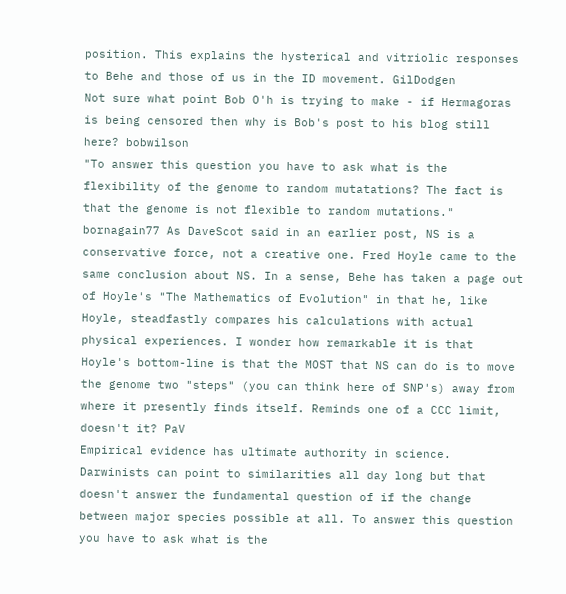position. This explains the hysterical and vitriolic responses to Behe and those of us in the ID movement. GilDodgen
Not sure what point Bob O'h is trying to make - if Hermagoras is being censored then why is Bob's post to his blog still here? bobwilson
"To answer this question you have to ask what is the flexibility of the genome to random mutatations? The fact is that the genome is not flexible to random mutations." bornagain77 As DaveScot said in an earlier post, NS is a conservative force, not a creative one. Fred Hoyle came to the same conclusion about NS. In a sense, Behe has taken a page out of Hoyle's "The Mathematics of Evolution" in that he, like Hoyle, steadfastly compares his calculations with actual physical experiences. I wonder how remarkable it is that Hoyle's bottom-line is that the MOST that NS can do is to move the genome two "steps" (you can think here of SNP's) away from where it presently finds itself. Reminds one of a CCC limit, doesn't it? PaV
Empirical evidence has ultimate authority in science. Darwinists can point to similarities all day long but that doesn't answer the fundamental question of if the change between major species possible at all. To answer this question you have to ask what is the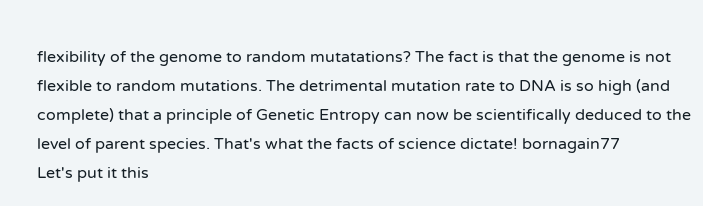flexibility of the genome to random mutatations? The fact is that the genome is not flexible to random mutations. The detrimental mutation rate to DNA is so high (and complete) that a principle of Genetic Entropy can now be scientifically deduced to the level of parent species. That's what the facts of science dictate! bornagain77
Let's put it this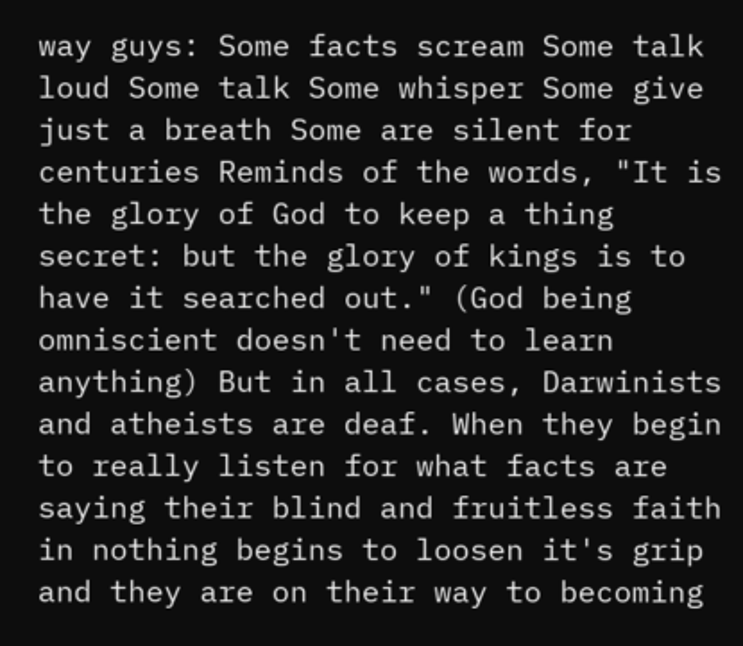way guys: Some facts scream Some talk loud Some talk Some whisper Some give just a breath Some are silent for centuries Reminds of the words, "It is the glory of God to keep a thing secret: but the glory of kings is to have it searched out." (God being omniscient doesn't need to learn anything) But in all cases, Darwinists and atheists are deaf. When they begin to really listen for what facts are saying their blind and fruitless faith in nothing begins to loosen it's grip and they are on their way to becoming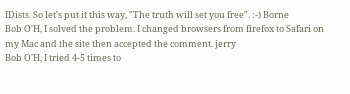IDists. So let's put it this way, "The truth will set you free". :-) Borne
Bob O'H, I solved the problem. I changed browsers from firefox to Safari on my Mac and the site then accepted the comment. jerry
Bob O'H, I tried 4-5 times to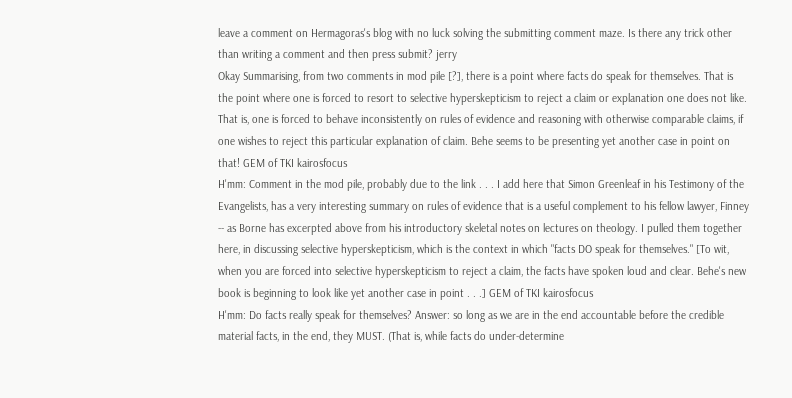leave a comment on Hermagoras's blog with no luck solving the submitting comment maze. Is there any trick other than writing a comment and then press submit? jerry
Okay Summarising, from two comments in mod pile [?], there is a point where facts do speak for themselves. That is the point where one is forced to resort to selective hyperskepticism to reject a claim or explanation one does not like. That is, one is forced to behave inconsistently on rules of evidence and reasoning with otherwise comparable claims, if one wishes to reject this particular explanation of claim. Behe seems to be presenting yet another case in point on that! GEM of TKI kairosfocus
H'mm: Comment in the mod pile, probably due to the link . . . I add here that Simon Greenleaf in his Testimony of the Evangelists, has a very interesting summary on rules of evidence that is a useful complement to his fellow lawyer, Finney -- as Borne has excerpted above from his introductory skeletal notes on lectures on theology. I pulled them together here, in discussing selective hyperskepticism, which is the context in which "facts DO speak for themselves." [To wit, when you are forced into selective hyperskepticism to reject a claim, the facts have spoken loud and clear. Behe's new book is beginning to look like yet another case in point . . .] GEM of TKI kairosfocus
H'mm: Do facts really speak for themselves? Answer: so long as we are in the end accountable before the credible material facts, in the end, they MUST. (That is, while facts do under-determine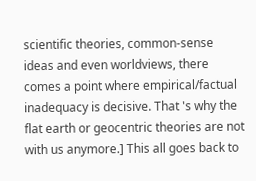scientific theories, common-sense ideas and even worldviews, there comes a point where empirical/factual inadequacy is decisive. That 's why the flat earth or geocentric theories are not with us anymore.] This all goes back to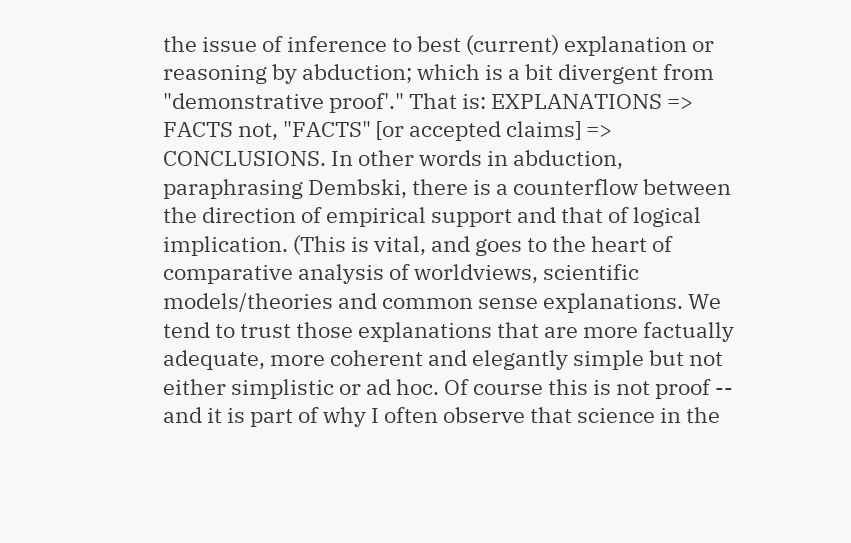the issue of inference to best (current) explanation or reasoning by abduction; which is a bit divergent from "demonstrative proof'." That is: EXPLANATIONS => FACTS not, "FACTS" [or accepted claims] => CONCLUSIONS. In other words in abduction, paraphrasing Dembski, there is a counterflow between the direction of empirical support and that of logical implication. (This is vital, and goes to the heart of comparative analysis of worldviews, scientific models/theories and common sense explanations. We tend to trust those explanations that are more factually adequate, more coherent and elegantly simple but not either simplistic or ad hoc. Of course this is not proof -- and it is part of why I often observe that science in the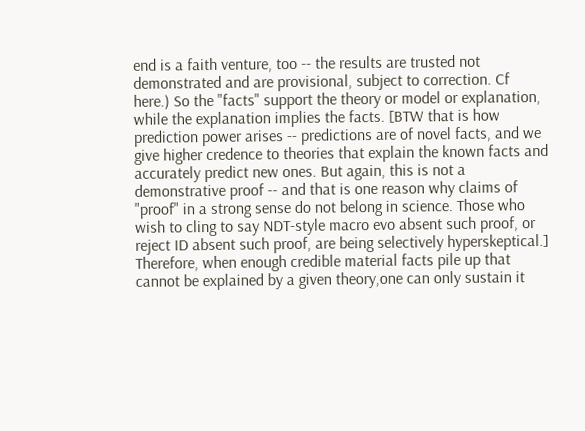end is a faith venture, too -- the results are trusted not demonstrated and are provisional, subject to correction. Cf here.) So the "facts" support the theory or model or explanation, while the explanation implies the facts. [BTW that is how prediction power arises -- predictions are of novel facts, and we give higher credence to theories that explain the known facts and accurately predict new ones. But again, this is not a demonstrative proof -- and that is one reason why claims of "proof" in a strong sense do not belong in science. Those who wish to cling to say NDT-style macro evo absent such proof, or reject ID absent such proof, are being selectively hyperskeptical.] Therefore, when enough credible material facts pile up that cannot be explained by a given theory,one can only sustain it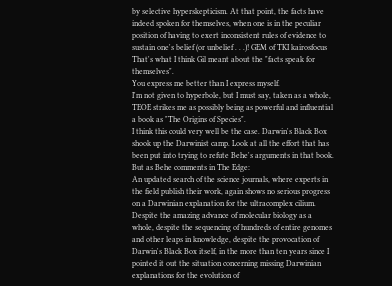by selective hyperskepticism. At that point, the facts have indeed spoken for themselves, when one is in the peculiar position of having to exert inconsistent rules of evidence to sustain one's belief (or unbelief . . .)! GEM of TKI kairosfocus
That's what I think Gil meant about the "facts speak for themselves".
You express me better than I express myself.
I'm not given to hyperbole, but I must say, taken as a whole, TEOE strikes me as possibly being as powerful and influential a book as "The Origins of Species".
I think this could very well be the case. Darwin's Black Box shook up the Darwinist camp. Look at all the effort that has been put into trying to refute Behe's arguments in that book. But as Behe comments in The Edge:
An updated search of the science journals, where experts in the field publish their work, again shows no serious progress on a Darwinian explanation for the ultracomplex cilium. Despite the amazing advance of molecular biology as a whole, despite the sequencing of hundreds of entire genomes and other leaps in knowledge, despite the provocation of Darwin's Black Box itself, in the more than ten years since I pointed it out the situation concerning missing Darwinian explanations for the evolution of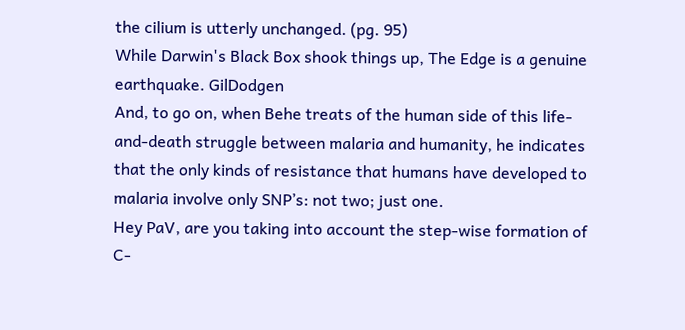the cilium is utterly unchanged. (pg. 95)
While Darwin's Black Box shook things up, The Edge is a genuine earthquake. GilDodgen
And, to go on, when Behe treats of the human side of this life-and-death struggle between malaria and humanity, he indicates that the only kinds of resistance that humans have developed to malaria involve only SNP’s: not two; just one.
Hey PaV, are you taking into account the step-wise formation of C-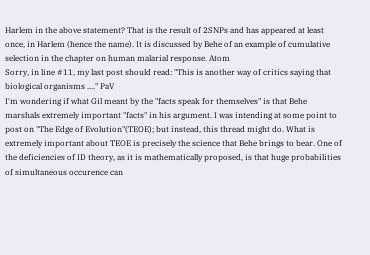Harlem in the above statement? That is the result of 2SNPs and has appeared at least once, in Harlem (hence the name). It is discussed by Behe of an example of cumulative selection in the chapter on human malarial response. Atom
Sorry, in line #11, my last post should read: "This is another way of critics saying that biological organisms ...." PaV
I'm wondering if what Gil meant by the "facts speak for themselves" is that Behe marshals extremely important "facts" in his argument. I was intending at some point to post on "The Edge of Evolution"(TEOE); but instead, this thread might do. What is extremely important about TEOE is precisely the science that Behe brings to bear. One of the deficiencies of ID theory, as it is mathematically proposed, is that huge probabilities of simultaneous occurence can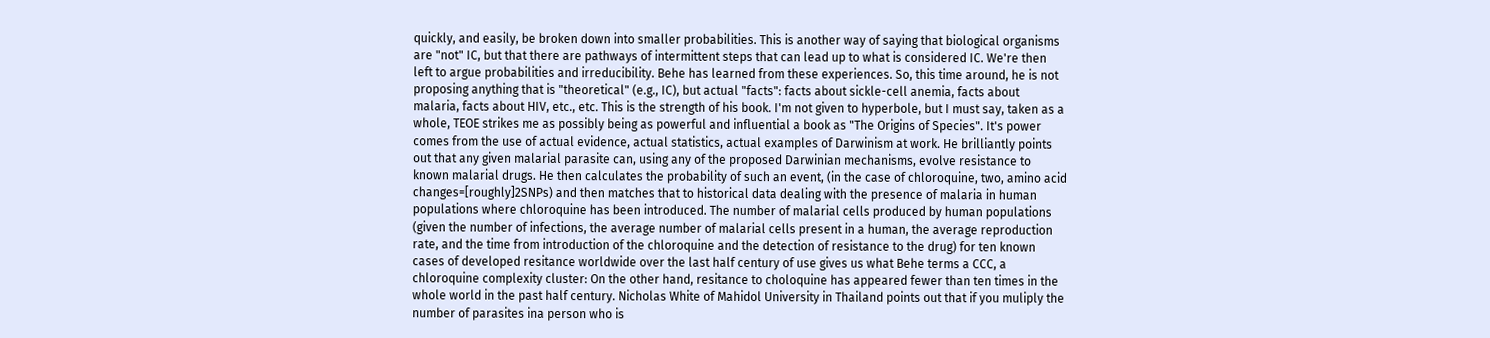quickly, and easily, be broken down into smaller probabilities. This is another way of saying that biological organisms are "not" IC, but that there are pathways of intermittent steps that can lead up to what is considered IC. We're then left to argue probabilities and irreducibility. Behe has learned from these experiences. So, this time around, he is not proposing anything that is "theoretical" (e.g., IC), but actual "facts": facts about sickle-cell anemia, facts about malaria, facts about HIV, etc., etc. This is the strength of his book. I'm not given to hyperbole, but I must say, taken as a whole, TEOE strikes me as possibly being as powerful and influential a book as "The Origins of Species". It's power comes from the use of actual evidence, actual statistics, actual examples of Darwinism at work. He brilliantly points out that any given malarial parasite can, using any of the proposed Darwinian mechanisms, evolve resistance to known malarial drugs. He then calculates the probability of such an event, (in the case of chloroquine, two, amino acid changes=[roughly]2SNPs) and then matches that to historical data dealing with the presence of malaria in human populations where chloroquine has been introduced. The number of malarial cells produced by human populations (given the number of infections, the average number of malarial cells present in a human, the average reproduction rate, and the time from introduction of the chloroquine and the detection of resistance to the drug) for ten known cases of developed resitance worldwide over the last half century of use gives us what Behe terms a CCC, a chloroquine complexity cluster: On the other hand, resitance to choloquine has appeared fewer than ten times in the whole world in the past half century. Nicholas White of Mahidol University in Thailand points out that if you muliply the number of parasites ina person who is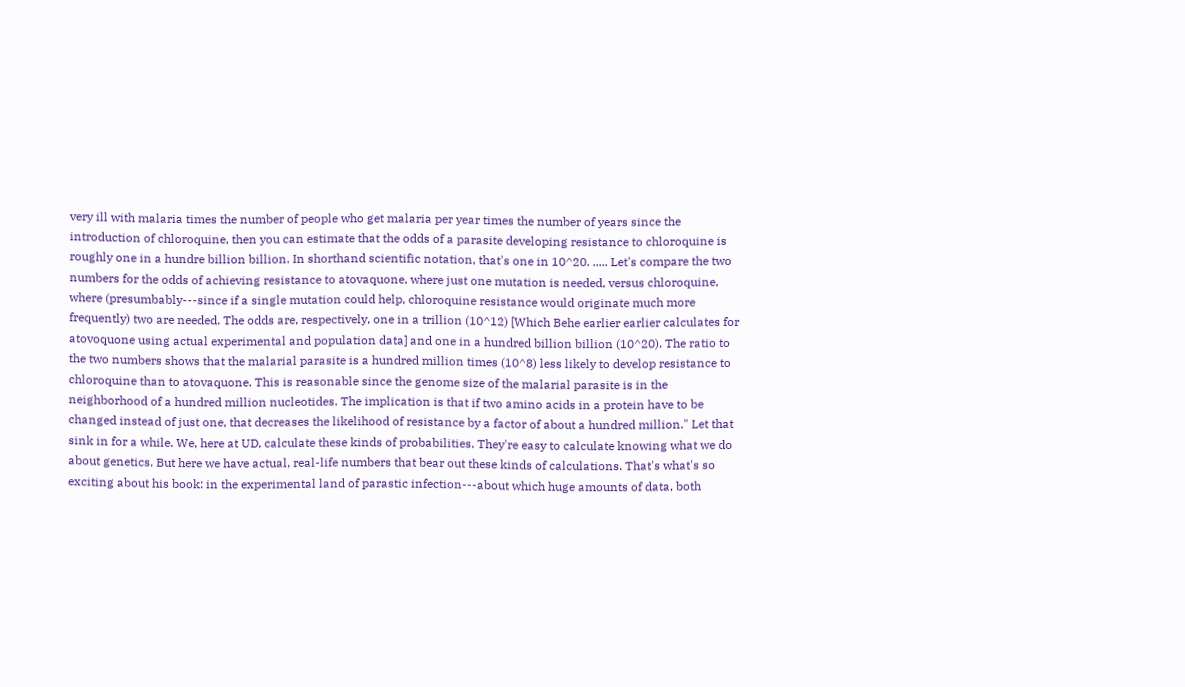very ill with malaria times the number of people who get malaria per year times the number of years since the introduction of chloroquine, then you can estimate that the odds of a parasite developing resistance to chloroquine is roughly one in a hundre billion billion. In shorthand scientific notation, that's one in 10^20. ..... Let's compare the two numbers for the odds of achieving resistance to atovaquone, where just one mutation is needed, versus chloroquine, where (presumbably---since if a single mutation could help, chloroquine resistance would originate much more frequently) two are needed. The odds are, respectively, one in a trillion (10^12) [Which Behe earlier earlier calculates for atovoquone using actual experimental and population data] and one in a hundred billion billion (10^20). The ratio to the two numbers shows that the malarial parasite is a hundred million times (10^8) less likely to develop resistance to chloroquine than to atovaquone. This is reasonable since the genome size of the malarial parasite is in the neighborhood of a hundred million nucleotides. The implication is that if two amino acids in a protein have to be changed instead of just one, that decreases the likelihood of resistance by a factor of about a hundred million." Let that sink in for a while. We, here at UD, calculate these kinds of probabilities. They're easy to calculate knowing what we do about genetics. But here we have actual, real-life numbers that bear out these kinds of calculations. That's what's so exciting about his book: in the experimental land of parastic infection---about which huge amounts of data, both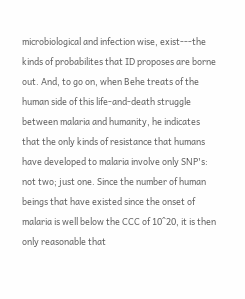microbiological and infection wise, exist---the kinds of probabilites that ID proposes are borne out. And, to go on, when Behe treats of the human side of this life-and-death struggle between malaria and humanity, he indicates that the only kinds of resistance that humans have developed to malaria involve only SNP's: not two; just one. Since the number of human beings that have existed since the onset of malaria is well below the CCC of 10^20, it is then only reasonable that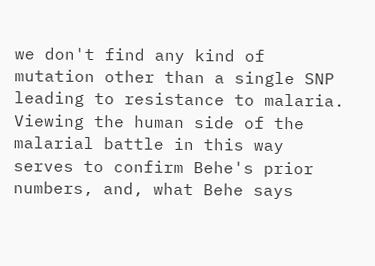we don't find any kind of mutation other than a single SNP leading to resistance to malaria. Viewing the human side of the malarial battle in this way serves to confirm Behe's prior numbers, and, what Behe says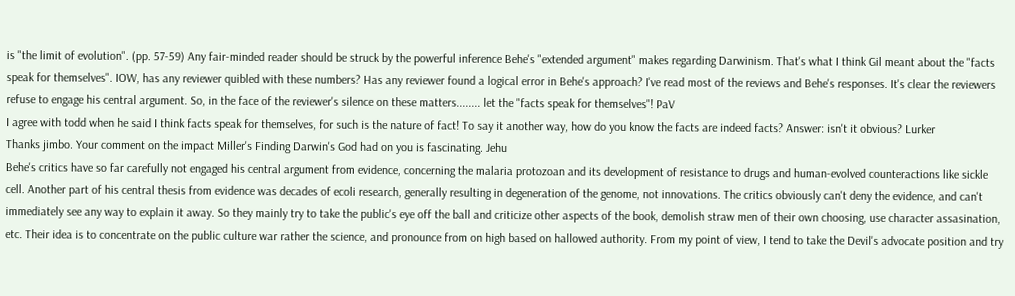is "the limit of evolution". (pp. 57-59) Any fair-minded reader should be struck by the powerful inference Behe's "extended argument" makes regarding Darwinism. That's what I think Gil meant about the "facts speak for themselves". IOW, has any reviewer quibled with these numbers? Has any reviewer found a logical error in Behe's approach? I've read most of the reviews and Behe's responses. It's clear the reviewers refuse to engage his central argument. So, in the face of the reviewer's silence on these matters........ let the "facts speak for themselves"! PaV
I agree with todd when he said I think facts speak for themselves, for such is the nature of fact! To say it another way, how do you know the facts are indeed facts? Answer: isn't it obvious? Lurker
Thanks jimbo. Your comment on the impact Miller's Finding Darwin's God had on you is fascinating. Jehu
Behe's critics have so far carefully not engaged his central argument from evidence, concerning the malaria protozoan and its development of resistance to drugs and human-evolved counteractions like sickle cell. Another part of his central thesis from evidence was decades of ecoli research, generally resulting in degeneration of the genome, not innovations. The critics obviously can't deny the evidence, and can't immediately see any way to explain it away. So they mainly try to take the public's eye off the ball and criticize other aspects of the book, demolish straw men of their own choosing, use character assasination, etc. Their idea is to concentrate on the public culture war rather the science, and pronounce from on high based on hallowed authority. From my point of view, I tend to take the Devil's advocate position and try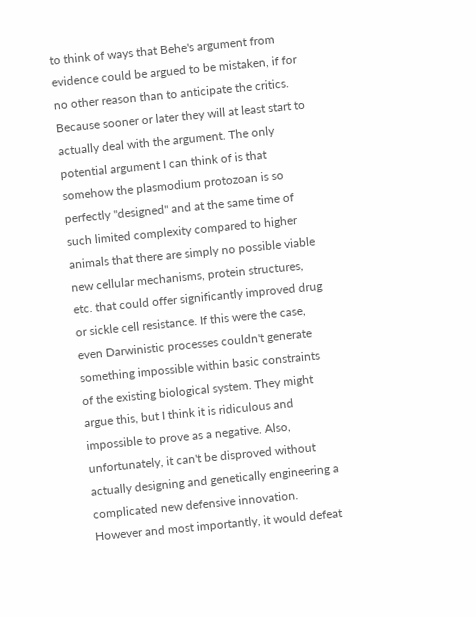to think of ways that Behe's argument from evidence could be argued to be mistaken, if for no other reason than to anticipate the critics. Because sooner or later they will at least start to actually deal with the argument. The only potential argument I can think of is that somehow the plasmodium protozoan is so perfectly "designed" and at the same time of such limited complexity compared to higher animals that there are simply no possible viable new cellular mechanisms, protein structures, etc. that could offer significantly improved drug or sickle cell resistance. If this were the case, even Darwinistic processes couldn't generate something impossible within basic constraints of the existing biological system. They might argue this, but I think it is ridiculous and impossible to prove as a negative. Also, unfortunately, it can't be disproved without actually designing and genetically engineering a complicated new defensive innovation. However and most importantly, it would defeat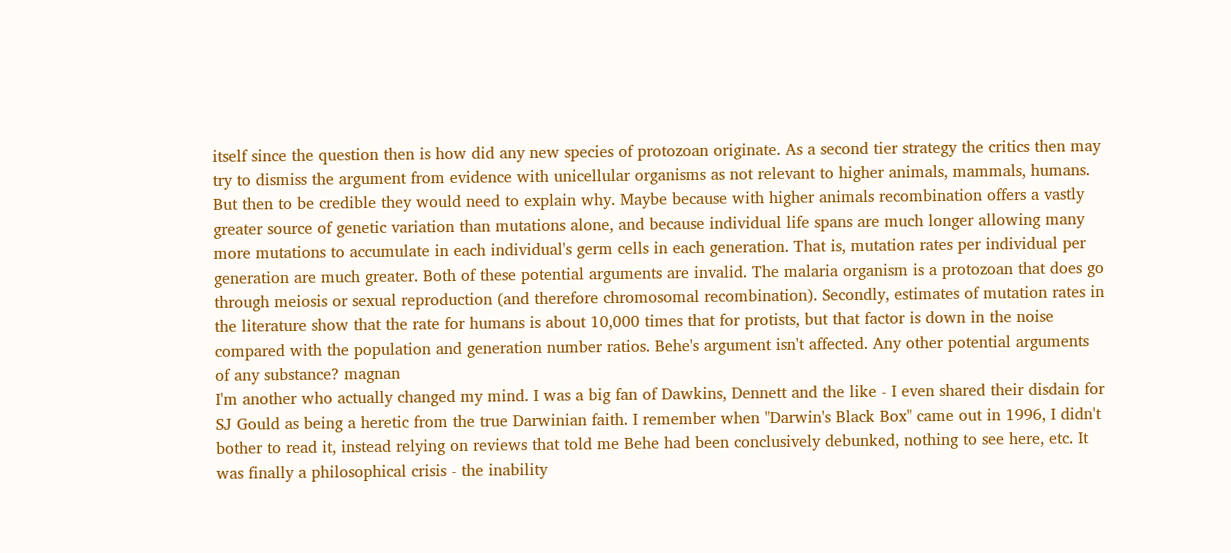itself since the question then is how did any new species of protozoan originate. As a second tier strategy the critics then may try to dismiss the argument from evidence with unicellular organisms as not relevant to higher animals, mammals, humans. But then to be credible they would need to explain why. Maybe because with higher animals recombination offers a vastly greater source of genetic variation than mutations alone, and because individual life spans are much longer allowing many more mutations to accumulate in each individual's germ cells in each generation. That is, mutation rates per individual per generation are much greater. Both of these potential arguments are invalid. The malaria organism is a protozoan that does go through meiosis or sexual reproduction (and therefore chromosomal recombination). Secondly, estimates of mutation rates in the literature show that the rate for humans is about 10,000 times that for protists, but that factor is down in the noise compared with the population and generation number ratios. Behe's argument isn't affected. Any other potential arguments of any substance? magnan
I'm another who actually changed my mind. I was a big fan of Dawkins, Dennett and the like - I even shared their disdain for SJ Gould as being a heretic from the true Darwinian faith. I remember when "Darwin's Black Box" came out in 1996, I didn't bother to read it, instead relying on reviews that told me Behe had been conclusively debunked, nothing to see here, etc. It was finally a philosophical crisis - the inability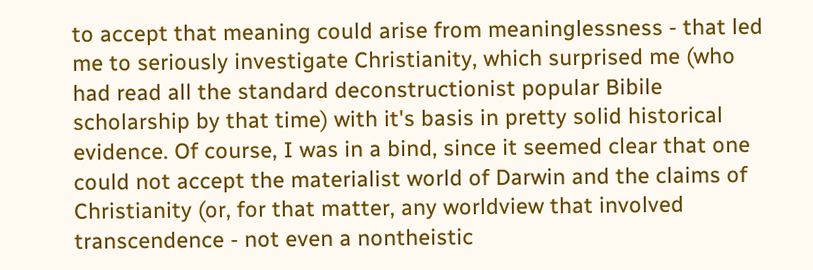to accept that meaning could arise from meaninglessness - that led me to seriously investigate Christianity, which surprised me (who had read all the standard deconstructionist popular Bibile scholarship by that time) with it's basis in pretty solid historical evidence. Of course, I was in a bind, since it seemed clear that one could not accept the materialist world of Darwin and the claims of Christianity (or, for that matter, any worldview that involved transcendence - not even a nontheistic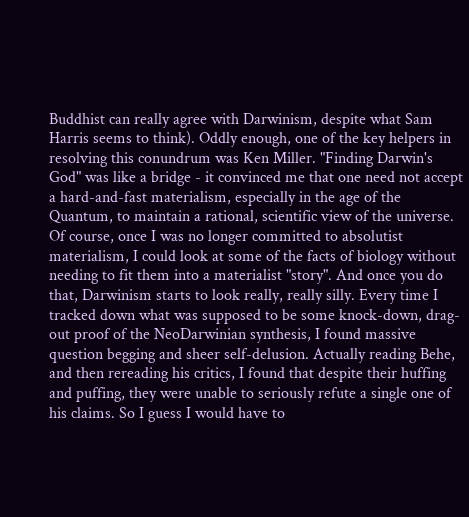Buddhist can really agree with Darwinism, despite what Sam Harris seems to think). Oddly enough, one of the key helpers in resolving this conundrum was Ken Miller. "Finding Darwin's God" was like a bridge - it convinced me that one need not accept a hard-and-fast materialism, especially in the age of the Quantum, to maintain a rational, scientific view of the universe. Of course, once I was no longer committed to absolutist materialism, I could look at some of the facts of biology without needing to fit them into a materialist "story". And once you do that, Darwinism starts to look really, really silly. Every time I tracked down what was supposed to be some knock-down, drag-out proof of the NeoDarwinian synthesis, I found massive question begging and sheer self-delusion. Actually reading Behe, and then rereading his critics, I found that despite their huffing and puffing, they were unable to seriously refute a single one of his claims. So I guess I would have to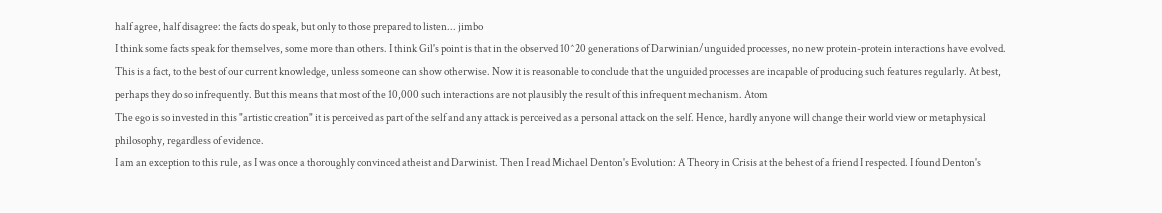half agree, half disagree: the facts do speak, but only to those prepared to listen... jimbo
I think some facts speak for themselves, some more than others. I think Gil's point is that in the observed 10^20 generations of Darwinian/unguided processes, no new protein-protein interactions have evolved. This is a fact, to the best of our current knowledge, unless someone can show otherwise. Now it is reasonable to conclude that the unguided processes are incapable of producing such features regularly. At best, perhaps they do so infrequently. But this means that most of the 10,000 such interactions are not plausibly the result of this infrequent mechanism. Atom
The ego is so invested in this "artistic creation" it is perceived as part of the self and any attack is perceived as a personal attack on the self. Hence, hardly anyone will change their world view or metaphysical philosophy, regardless of evidence.
I am an exception to this rule, as I was once a thoroughly convinced atheist and Darwinist. Then I read Michael Denton's Evolution: A Theory in Crisis at the behest of a friend I respected. I found Denton's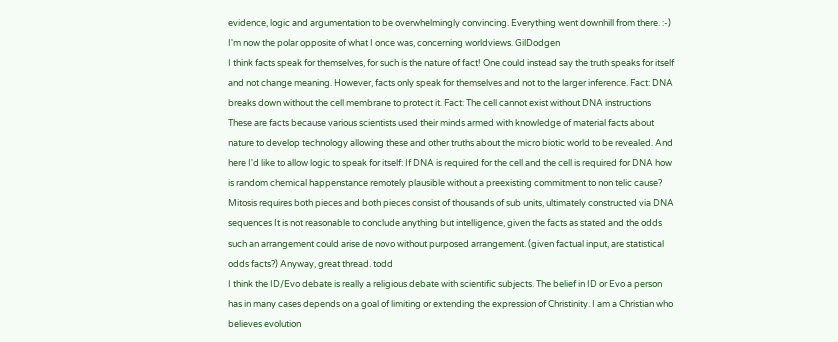evidence, logic and argumentation to be overwhelmingly convincing. Everything went downhill from there. :-) I'm now the polar opposite of what I once was, concerning worldviews. GilDodgen
I think facts speak for themselves, for such is the nature of fact! One could instead say the truth speaks for itself and not change meaning. However, facts only speak for themselves and not to the larger inference. Fact: DNA breaks down without the cell membrane to protect it. Fact: The cell cannot exist without DNA instructions These are facts because various scientists used their minds armed with knowledge of material facts about nature to develop technology allowing these and other truths about the micro biotic world to be revealed. And here I'd like to allow logic to speak for itself: If DNA is required for the cell and the cell is required for DNA how is random chemical happenstance remotely plausible without a preexisting commitment to non telic cause? Mitosis requires both pieces and both pieces consist of thousands of sub units, ultimately constructed via DNA sequences It is not reasonable to conclude anything but intelligence, given the facts as stated and the odds such an arrangement could arise de novo without purposed arrangement. (given factual input, are statistical odds facts?) Anyway, great thread. todd
I think the ID/Evo debate is really a religious debate with scientific subjects. The belief in ID or Evo a person has in many cases depends on a goal of limiting or extending the expression of Christinity. I am a Christian who believes evolution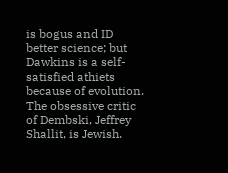is bogus and ID better science; but Dawkins is a self-satisfied athiets because of evolution. The obsessive critic of Dembski, Jeffrey Shallit, is Jewish.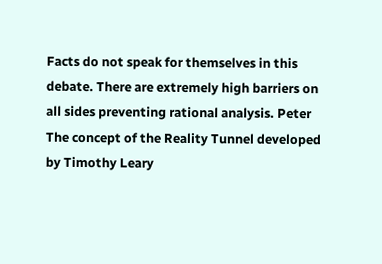Facts do not speak for themselves in this debate. There are extremely high barriers on all sides preventing rational analysis. Peter
The concept of the Reality Tunnel developed by Timothy Leary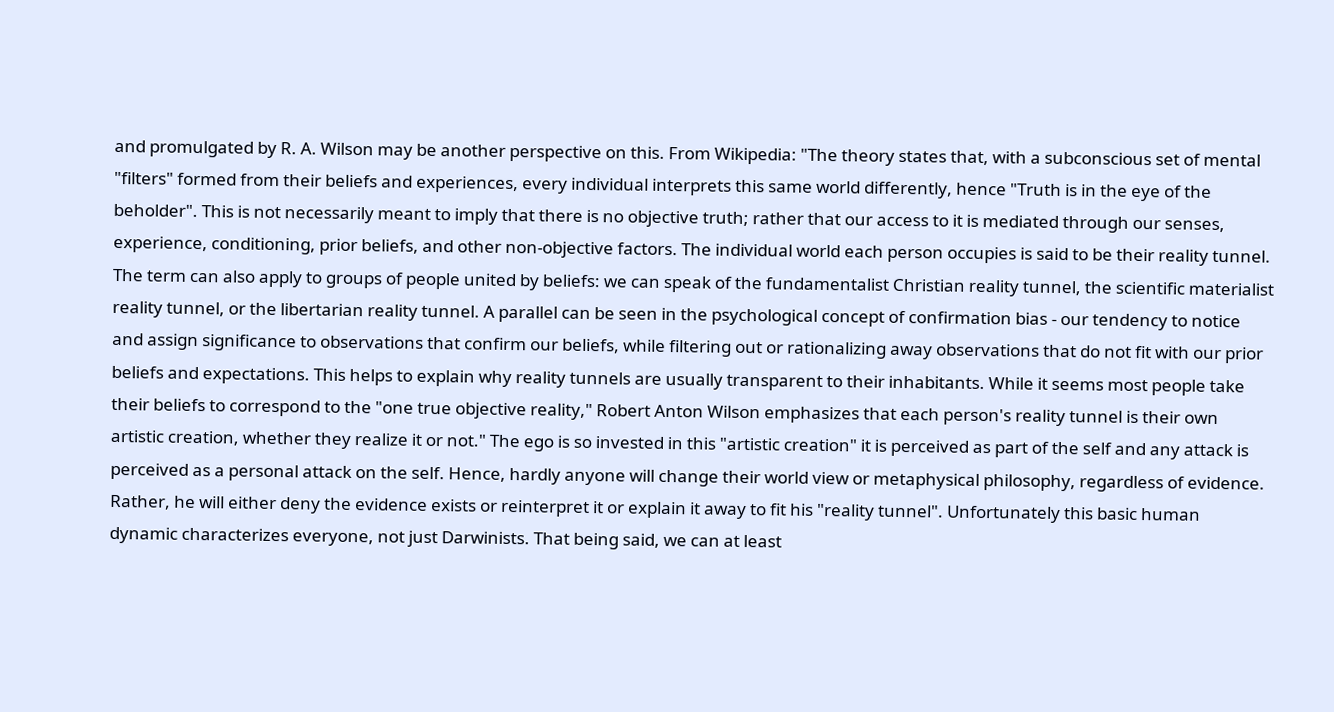and promulgated by R. A. Wilson may be another perspective on this. From Wikipedia: "The theory states that, with a subconscious set of mental "filters" formed from their beliefs and experiences, every individual interprets this same world differently, hence "Truth is in the eye of the beholder". This is not necessarily meant to imply that there is no objective truth; rather that our access to it is mediated through our senses, experience, conditioning, prior beliefs, and other non-objective factors. The individual world each person occupies is said to be their reality tunnel. The term can also apply to groups of people united by beliefs: we can speak of the fundamentalist Christian reality tunnel, the scientific materialist reality tunnel, or the libertarian reality tunnel. A parallel can be seen in the psychological concept of confirmation bias - our tendency to notice and assign significance to observations that confirm our beliefs, while filtering out or rationalizing away observations that do not fit with our prior beliefs and expectations. This helps to explain why reality tunnels are usually transparent to their inhabitants. While it seems most people take their beliefs to correspond to the "one true objective reality," Robert Anton Wilson emphasizes that each person's reality tunnel is their own artistic creation, whether they realize it or not." The ego is so invested in this "artistic creation" it is perceived as part of the self and any attack is perceived as a personal attack on the self. Hence, hardly anyone will change their world view or metaphysical philosophy, regardless of evidence. Rather, he will either deny the evidence exists or reinterpret it or explain it away to fit his "reality tunnel". Unfortunately this basic human dynamic characterizes everyone, not just Darwinists. That being said, we can at least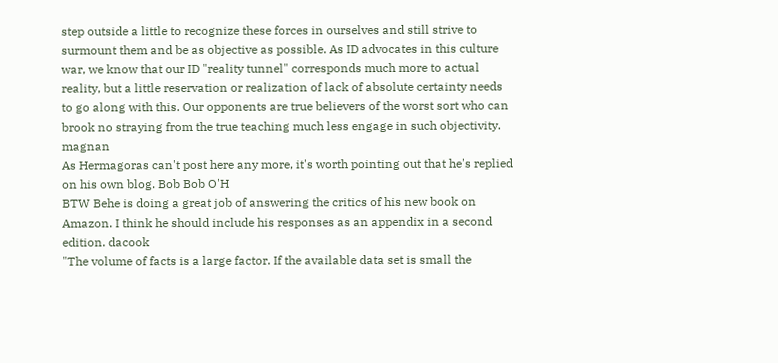step outside a little to recognize these forces in ourselves and still strive to surmount them and be as objective as possible. As ID advocates in this culture war, we know that our ID "reality tunnel" corresponds much more to actual reality, but a little reservation or realization of lack of absolute certainty needs to go along with this. Our opponents are true believers of the worst sort who can brook no straying from the true teaching much less engage in such objectivity. magnan
As Hermagoras can't post here any more, it's worth pointing out that he's replied on his own blog. Bob Bob O'H
BTW Behe is doing a great job of answering the critics of his new book on Amazon. I think he should include his responses as an appendix in a second edition. dacook
"The volume of facts is a large factor. If the available data set is small the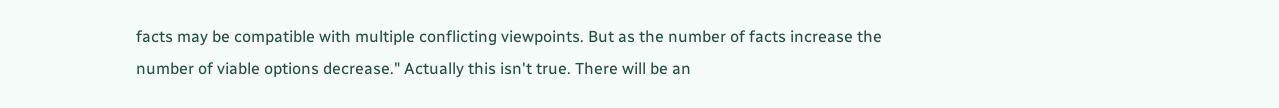facts may be compatible with multiple conflicting viewpoints. But as the number of facts increase the number of viable options decrease." Actually this isn't true. There will be an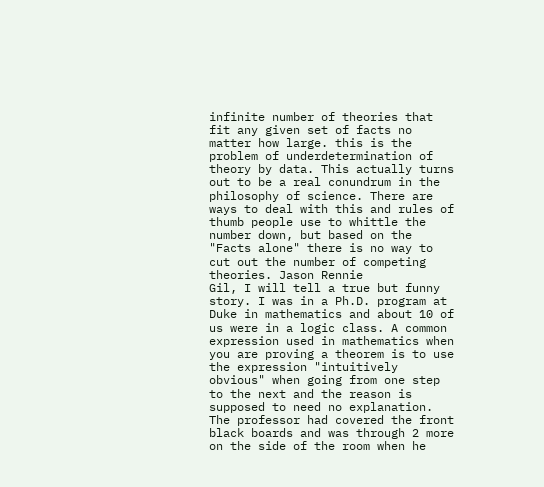infinite number of theories that fit any given set of facts no matter how large. this is the problem of underdetermination of theory by data. This actually turns out to be a real conundrum in the philosophy of science. There are ways to deal with this and rules of thumb people use to whittle the number down, but based on the "Facts alone" there is no way to cut out the number of competing theories. Jason Rennie
Gil, I will tell a true but funny story. I was in a Ph.D. program at Duke in mathematics and about 10 of us were in a logic class. A common expression used in mathematics when you are proving a theorem is to use the expression "intuitively obvious" when going from one step to the next and the reason is supposed to need no explanation. The professor had covered the front black boards and was through 2 more on the side of the room when he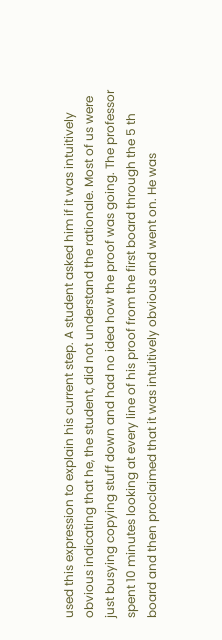used this expression to explain his current step. A student asked him if it was intuitively obvious indicating that he, the student, did not understand the rationale. Most of us were just busying copying stuff down and had no idea how the proof was going. The professor spent 10 minutes looking at every line of his proof from the first board through the 5 th board and then proclaimed that it was intuitively obvious and went on. He was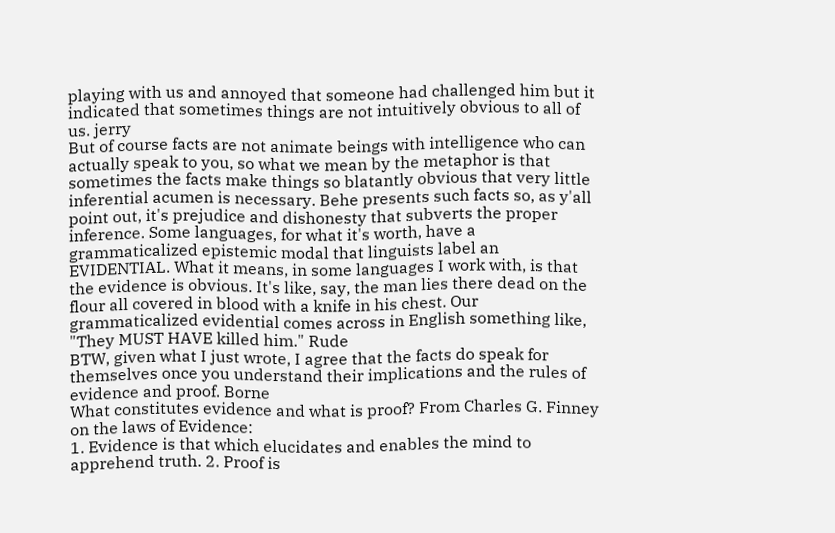playing with us and annoyed that someone had challenged him but it indicated that sometimes things are not intuitively obvious to all of us. jerry
But of course facts are not animate beings with intelligence who can actually speak to you, so what we mean by the metaphor is that sometimes the facts make things so blatantly obvious that very little inferential acumen is necessary. Behe presents such facts so, as y'all point out, it's prejudice and dishonesty that subverts the proper inference. Some languages, for what it's worth, have a grammaticalized epistemic modal that linguists label an EVIDENTIAL. What it means, in some languages I work with, is that the evidence is obvious. It's like, say, the man lies there dead on the flour all covered in blood with a knife in his chest. Our grammaticalized evidential comes across in English something like, "They MUST HAVE killed him." Rude
BTW, given what I just wrote, I agree that the facts do speak for themselves once you understand their implications and the rules of evidence and proof. Borne
What constitutes evidence and what is proof? From Charles G. Finney on the laws of Evidence:
1. Evidence is that which elucidates and enables the mind to apprehend truth. 2. Proof is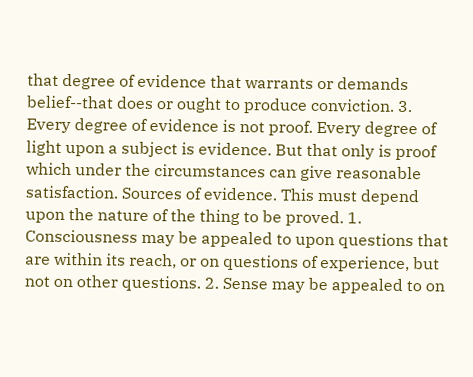that degree of evidence that warrants or demands belief--that does or ought to produce conviction. 3. Every degree of evidence is not proof. Every degree of light upon a subject is evidence. But that only is proof which under the circumstances can give reasonable satisfaction. Sources of evidence. This must depend upon the nature of the thing to be proved. 1. Consciousness may be appealed to upon questions that are within its reach, or on questions of experience, but not on other questions. 2. Sense may be appealed to on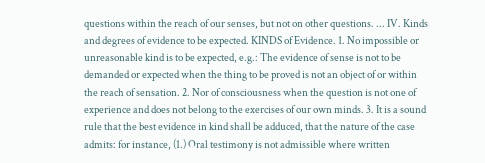questions within the reach of our senses, but not on other questions. ... IV. Kinds and degrees of evidence to be expected. KINDS of Evidence. 1. No impossible or unreasonable kind is to be expected, e.g.: The evidence of sense is not to be demanded or expected when the thing to be proved is not an object of or within the reach of sensation. 2. Nor of consciousness when the question is not one of experience and does not belong to the exercises of our own minds. 3. It is a sound rule that the best evidence in kind shall be adduced, that the nature of the case admits: for instance, (1.) Oral testimony is not admissible where written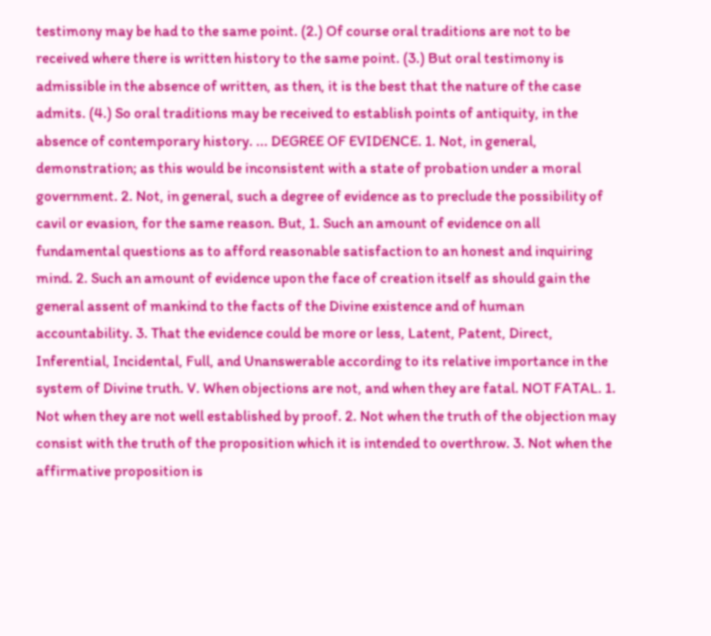testimony may be had to the same point. (2.) Of course oral traditions are not to be received where there is written history to the same point. (3.) But oral testimony is admissible in the absence of written, as then, it is the best that the nature of the case admits. (4.) So oral traditions may be received to establish points of antiquity, in the absence of contemporary history. ... DEGREE OF EVIDENCE. 1. Not, in general, demonstration; as this would be inconsistent with a state of probation under a moral government. 2. Not, in general, such a degree of evidence as to preclude the possibility of cavil or evasion, for the same reason. But, 1. Such an amount of evidence on all fundamental questions as to afford reasonable satisfaction to an honest and inquiring mind. 2. Such an amount of evidence upon the face of creation itself as should gain the general assent of mankind to the facts of the Divine existence and of human accountability. 3. That the evidence could be more or less, Latent, Patent, Direct, Inferential, Incidental, Full, and Unanswerable according to its relative importance in the system of Divine truth. V. When objections are not, and when they are fatal. NOT FATAL. 1. Not when they are not well established by proof. 2. Not when the truth of the objection may consist with the truth of the proposition which it is intended to overthrow. 3. Not when the affirmative proposition is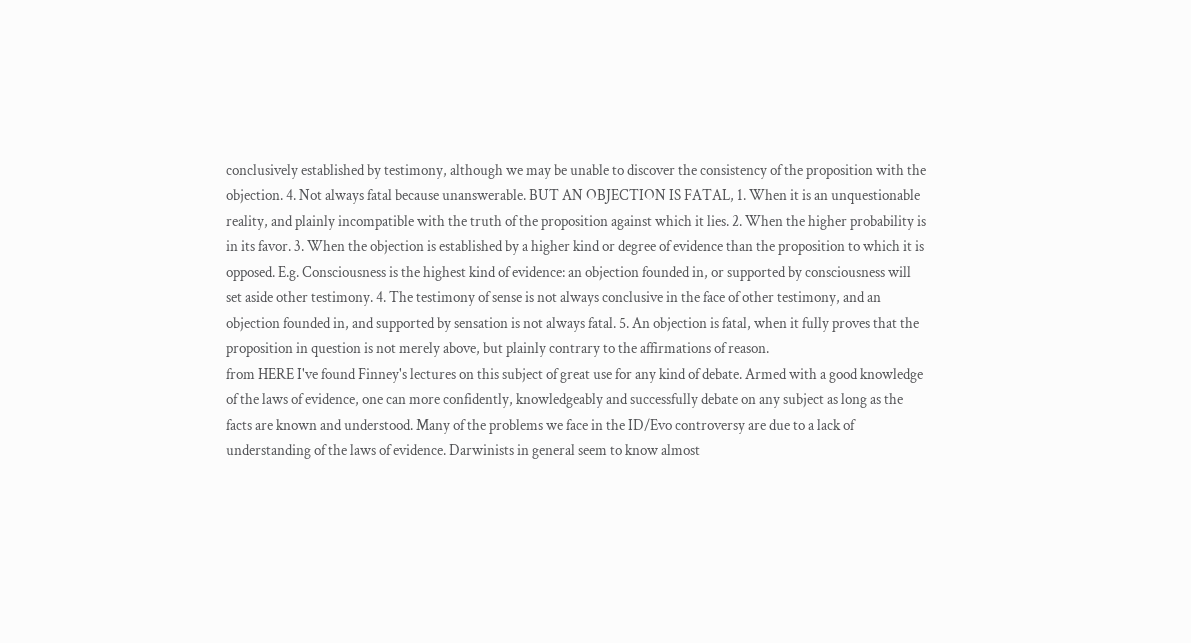conclusively established by testimony, although we may be unable to discover the consistency of the proposition with the objection. 4. Not always fatal because unanswerable. BUT AN OBJECTION IS FATAL, 1. When it is an unquestionable reality, and plainly incompatible with the truth of the proposition against which it lies. 2. When the higher probability is in its favor. 3. When the objection is established by a higher kind or degree of evidence than the proposition to which it is opposed. E.g. Consciousness is the highest kind of evidence: an objection founded in, or supported by consciousness will set aside other testimony. 4. The testimony of sense is not always conclusive in the face of other testimony, and an objection founded in, and supported by sensation is not always fatal. 5. An objection is fatal, when it fully proves that the proposition in question is not merely above, but plainly contrary to the affirmations of reason.
from HERE I've found Finney's lectures on this subject of great use for any kind of debate. Armed with a good knowledge of the laws of evidence, one can more confidently, knowledgeably and successfully debate on any subject as long as the facts are known and understood. Many of the problems we face in the ID/Evo controversy are due to a lack of understanding of the laws of evidence. Darwinists in general seem to know almost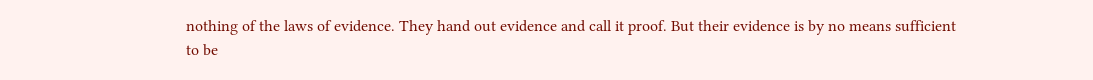nothing of the laws of evidence. They hand out evidence and call it proof. But their evidence is by no means sufficient to be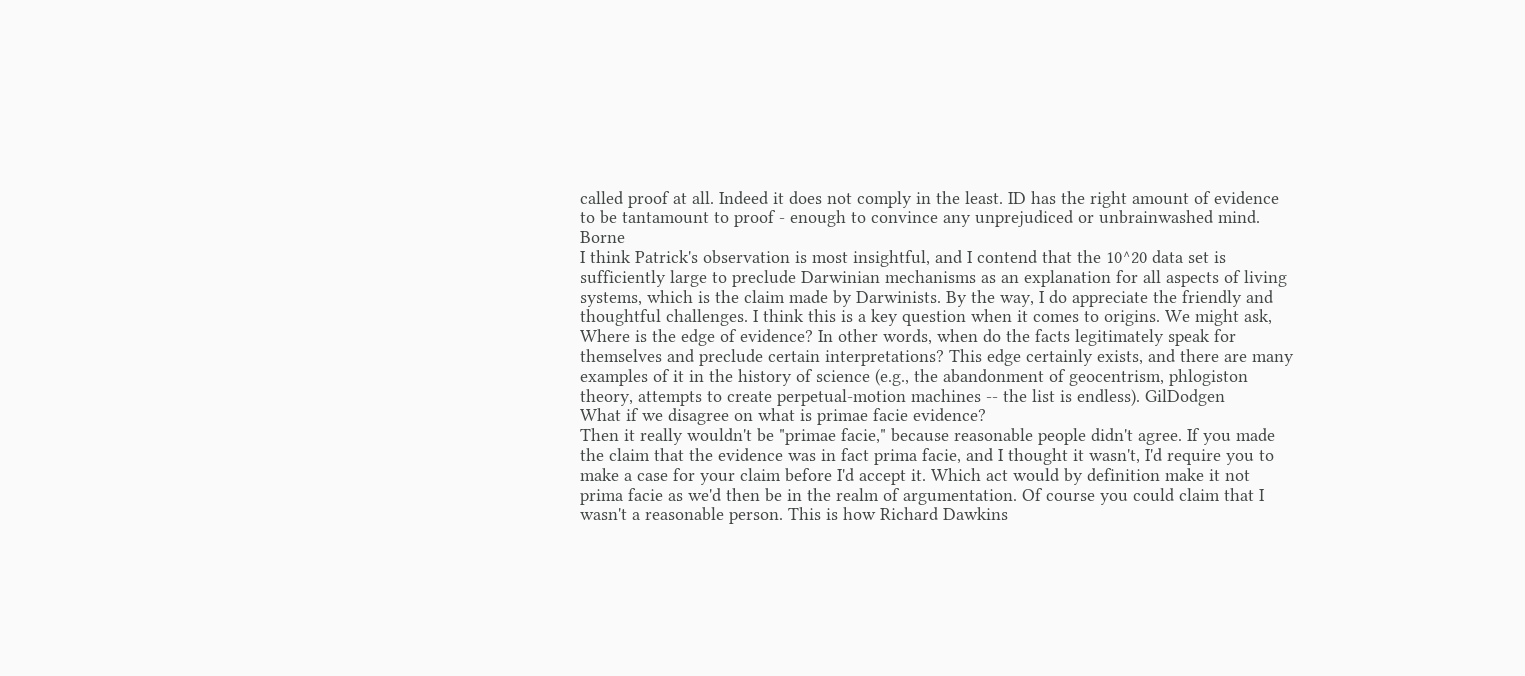called proof at all. Indeed it does not comply in the least. ID has the right amount of evidence to be tantamount to proof - enough to convince any unprejudiced or unbrainwashed mind. Borne
I think Patrick's observation is most insightful, and I contend that the 10^20 data set is sufficiently large to preclude Darwinian mechanisms as an explanation for all aspects of living systems, which is the claim made by Darwinists. By the way, I do appreciate the friendly and thoughtful challenges. I think this is a key question when it comes to origins. We might ask, Where is the edge of evidence? In other words, when do the facts legitimately speak for themselves and preclude certain interpretations? This edge certainly exists, and there are many examples of it in the history of science (e.g., the abandonment of geocentrism, phlogiston theory, attempts to create perpetual-motion machines -- the list is endless). GilDodgen
What if we disagree on what is primae facie evidence?
Then it really wouldn't be "primae facie," because reasonable people didn't agree. If you made the claim that the evidence was in fact prima facie, and I thought it wasn't, I'd require you to make a case for your claim before I'd accept it. Which act would by definition make it not prima facie as we'd then be in the realm of argumentation. Of course you could claim that I wasn't a reasonable person. This is how Richard Dawkins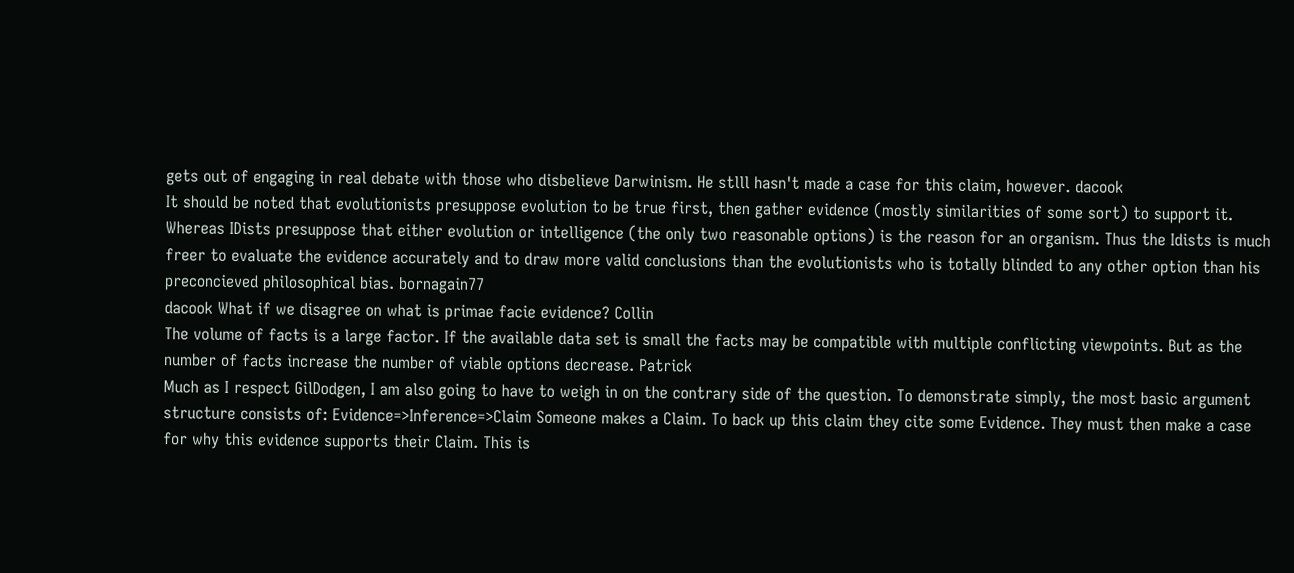gets out of engaging in real debate with those who disbelieve Darwinism. He stlll hasn't made a case for this claim, however. dacook
It should be noted that evolutionists presuppose evolution to be true first, then gather evidence (mostly similarities of some sort) to support it. Whereas IDists presuppose that either evolution or intelligence (the only two reasonable options) is the reason for an organism. Thus the Idists is much freer to evaluate the evidence accurately and to draw more valid conclusions than the evolutionists who is totally blinded to any other option than his preconcieved philosophical bias. bornagain77
dacook What if we disagree on what is primae facie evidence? Collin
The volume of facts is a large factor. If the available data set is small the facts may be compatible with multiple conflicting viewpoints. But as the number of facts increase the number of viable options decrease. Patrick
Much as I respect GilDodgen, I am also going to have to weigh in on the contrary side of the question. To demonstrate simply, the most basic argument structure consists of: Evidence=>Inference=>Claim Someone makes a Claim. To back up this claim they cite some Evidence. They must then make a case for why this evidence supports their Claim. This is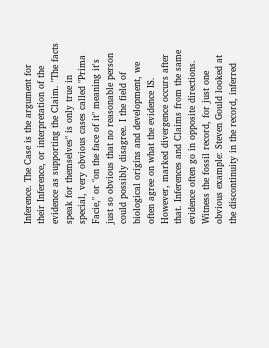Inference. The Case is the argument for their Inference, or interpretation of the evidence as supporting the Claim. "The facts speak for themselves" is only true in special, very obvious cases called "Prima Facie," or "on the face of it" meaning it's just so obvious that no reasonable person could possibly disagree. I the field of biological origins and development, we often agree on what the evidence IS. However, marked divergence occurs after that. Inferences and Claims from the same evidence often go in opposite directions. Witness the fossil record, for just one obvious example: Steven Gould looked at the discontinuity in the record, inferred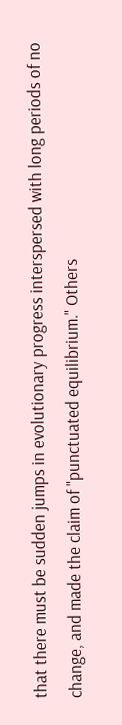that there must be sudden jumps in evolutionary progress interspersed with long periods of no change, and made the claim of "punctuated equilibrium." Others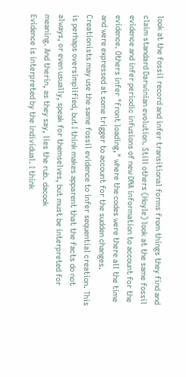look at the fossil record and infer transitional forms from things they find and claim standard Darwinian evolution. Still others (Hoyle) look at the same fossil evidence and infer periodic infusions of new DNA information to account for the evidence. Others infer "front loading," where the codes were there all the time and were expressed at some trigger to account for the sudden changes. Creationists may use the same fossil evidence to infer sequential creation. This is perhaps oversimplified, but I think makes apparent that the facts do not always, or even usually, speak for themselves, but must be interpreted for meaning. And therin, as they say, lies the rub. dacook
Evidence is interpreted by the individual. I think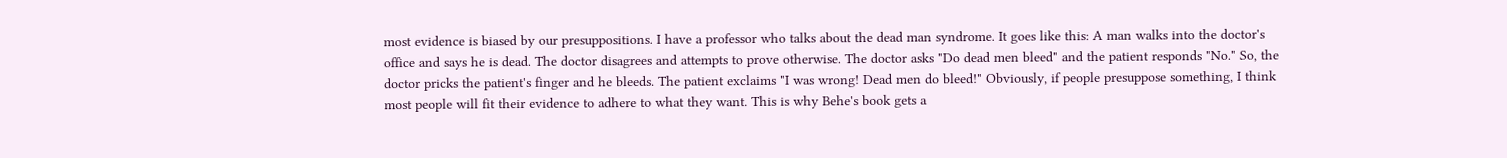most evidence is biased by our presuppositions. I have a professor who talks about the dead man syndrome. It goes like this: A man walks into the doctor's office and says he is dead. The doctor disagrees and attempts to prove otherwise. The doctor asks "Do dead men bleed" and the patient responds "No." So, the doctor pricks the patient's finger and he bleeds. The patient exclaims "I was wrong! Dead men do bleed!" Obviously, if people presuppose something, I think most people will fit their evidence to adhere to what they want. This is why Behe's book gets a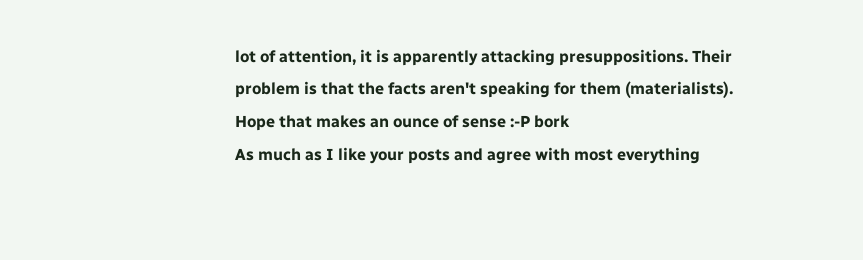lot of attention, it is apparently attacking presuppositions. Their problem is that the facts aren't speaking for them (materialists). Hope that makes an ounce of sense :-P bork
As much as I like your posts and agree with most everything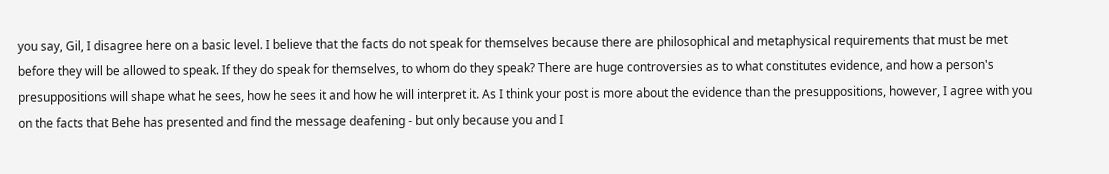you say, Gil, I disagree here on a basic level. I believe that the facts do not speak for themselves because there are philosophical and metaphysical requirements that must be met before they will be allowed to speak. If they do speak for themselves, to whom do they speak? There are huge controversies as to what constitutes evidence, and how a person's presuppositions will shape what he sees, how he sees it and how he will interpret it. As I think your post is more about the evidence than the presuppositions, however, I agree with you on the facts that Behe has presented and find the message deafening - but only because you and I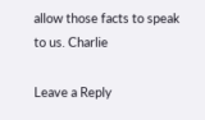allow those facts to speak to us. Charlie

Leave a Reply